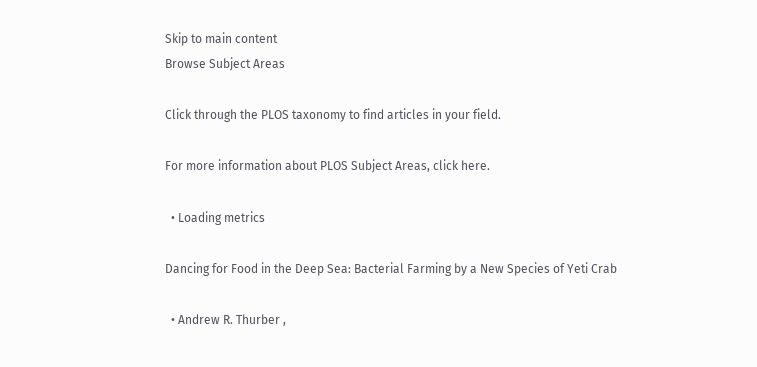Skip to main content
Browse Subject Areas

Click through the PLOS taxonomy to find articles in your field.

For more information about PLOS Subject Areas, click here.

  • Loading metrics

Dancing for Food in the Deep Sea: Bacterial Farming by a New Species of Yeti Crab

  • Andrew R. Thurber ,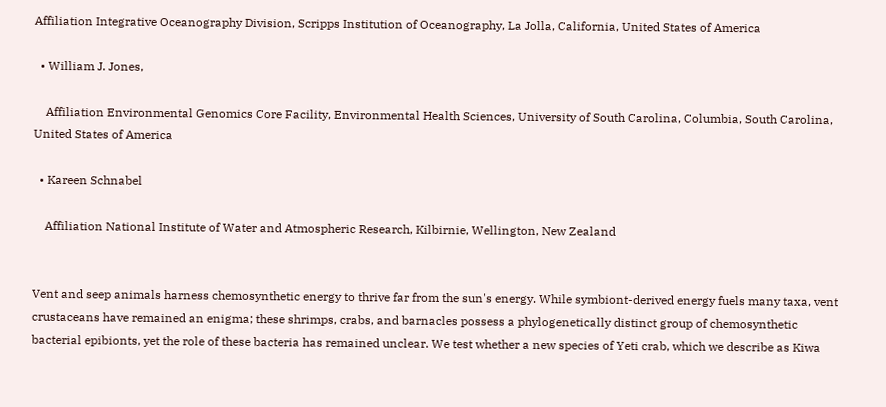Affiliation Integrative Oceanography Division, Scripps Institution of Oceanography, La Jolla, California, United States of America

  • William J. Jones,

    Affiliation Environmental Genomics Core Facility, Environmental Health Sciences, University of South Carolina, Columbia, South Carolina, United States of America

  • Kareen Schnabel

    Affiliation National Institute of Water and Atmospheric Research, Kilbirnie, Wellington, New Zealand


Vent and seep animals harness chemosynthetic energy to thrive far from the sun's energy. While symbiont-derived energy fuels many taxa, vent crustaceans have remained an enigma; these shrimps, crabs, and barnacles possess a phylogenetically distinct group of chemosynthetic bacterial epibionts, yet the role of these bacteria has remained unclear. We test whether a new species of Yeti crab, which we describe as Kiwa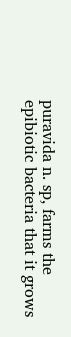puravida n. sp, farms the epibiotic bacteria that it grows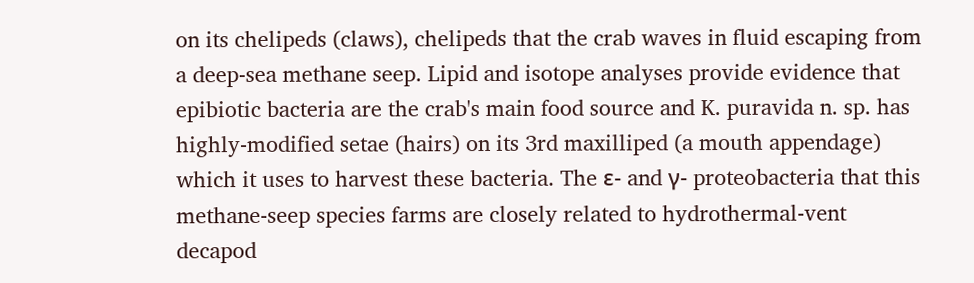on its chelipeds (claws), chelipeds that the crab waves in fluid escaping from a deep-sea methane seep. Lipid and isotope analyses provide evidence that epibiotic bacteria are the crab's main food source and K. puravida n. sp. has highly-modified setae (hairs) on its 3rd maxilliped (a mouth appendage) which it uses to harvest these bacteria. The ε- and γ- proteobacteria that this methane-seep species farms are closely related to hydrothermal-vent decapod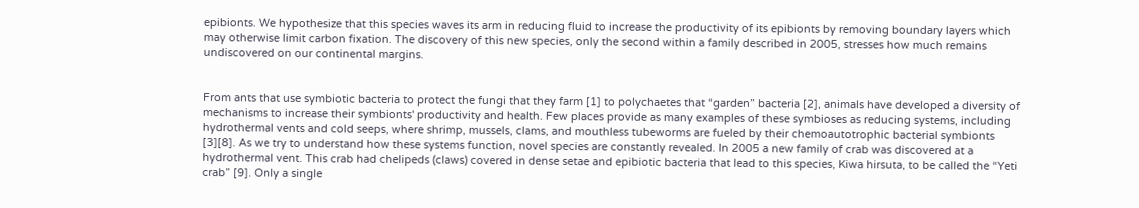epibionts. We hypothesize that this species waves its arm in reducing fluid to increase the productivity of its epibionts by removing boundary layers which may otherwise limit carbon fixation. The discovery of this new species, only the second within a family described in 2005, stresses how much remains undiscovered on our continental margins.


From ants that use symbiotic bacteria to protect the fungi that they farm [1] to polychaetes that “garden” bacteria [2], animals have developed a diversity of mechanisms to increase their symbionts' productivity and health. Few places provide as many examples of these symbioses as reducing systems, including hydrothermal vents and cold seeps, where shrimp, mussels, clams, and mouthless tubeworms are fueled by their chemoautotrophic bacterial symbionts [3][8]. As we try to understand how these systems function, novel species are constantly revealed. In 2005 a new family of crab was discovered at a hydrothermal vent. This crab had chelipeds (claws) covered in dense setae and epibiotic bacteria that lead to this species, Kiwa hirsuta, to be called the “Yeti crab” [9]. Only a single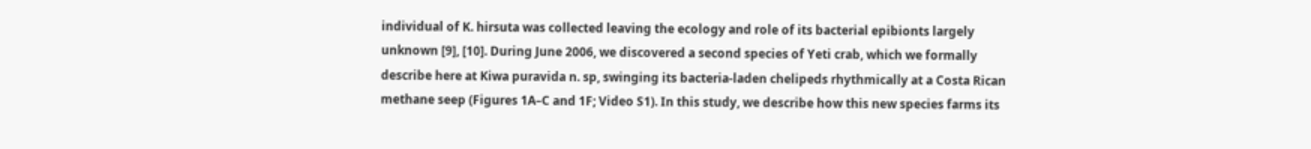individual of K. hirsuta was collected leaving the ecology and role of its bacterial epibionts largely unknown [9], [10]. During June 2006, we discovered a second species of Yeti crab, which we formally describe here at Kiwa puravida n. sp, swinging its bacteria-laden chelipeds rhythmically at a Costa Rican methane seep (Figures 1A–C and 1F; Video S1). In this study, we describe how this new species farms its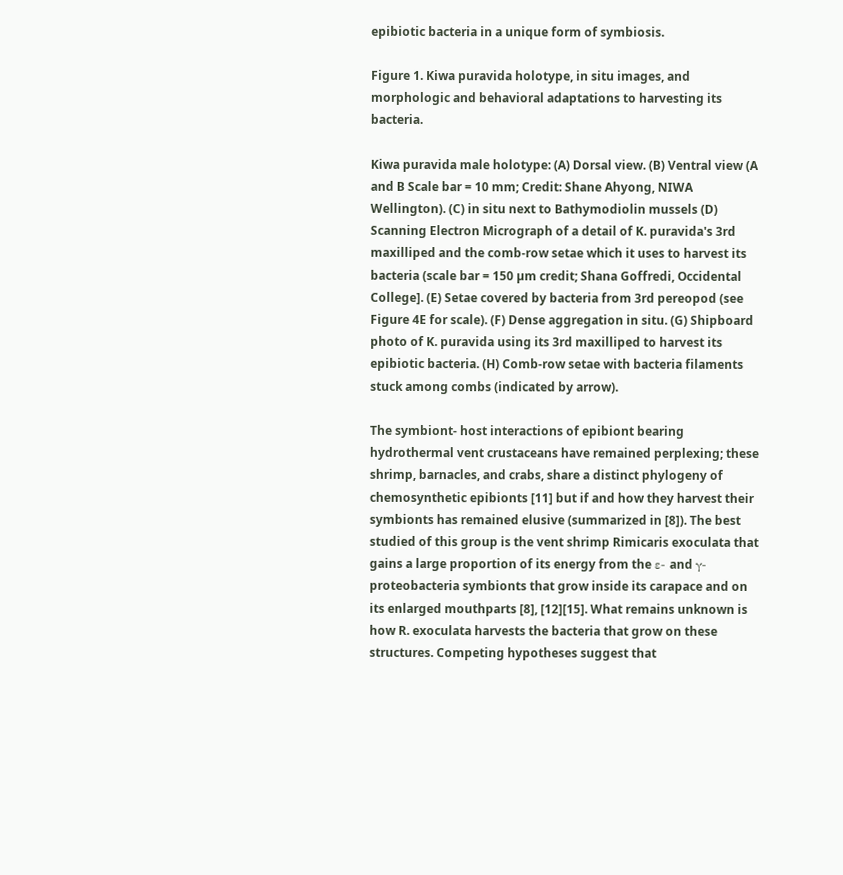epibiotic bacteria in a unique form of symbiosis.

Figure 1. Kiwa puravida holotype, in situ images, and morphologic and behavioral adaptations to harvesting its bacteria.

Kiwa puravida male holotype: (A) Dorsal view. (B) Ventral view (A and B Scale bar = 10 mm; Credit: Shane Ahyong, NIWA Wellington). (C) in situ next to Bathymodiolin mussels (D) Scanning Electron Micrograph of a detail of K. puravida's 3rd maxilliped and the comb-row setae which it uses to harvest its bacteria (scale bar = 150 µm credit; Shana Goffredi, Occidental College]. (E) Setae covered by bacteria from 3rd pereopod (see Figure 4E for scale). (F) Dense aggregation in situ. (G) Shipboard photo of K. puravida using its 3rd maxilliped to harvest its epibiotic bacteria. (H) Comb-row setae with bacteria filaments stuck among combs (indicated by arrow).

The symbiont- host interactions of epibiont bearing hydrothermal vent crustaceans have remained perplexing; these shrimp, barnacles, and crabs, share a distinct phylogeny of chemosynthetic epibionts [11] but if and how they harvest their symbionts has remained elusive (summarized in [8]). The best studied of this group is the vent shrimp Rimicaris exoculata that gains a large proportion of its energy from the ε- and γ-proteobacteria symbionts that grow inside its carapace and on its enlarged mouthparts [8], [12][15]. What remains unknown is how R. exoculata harvests the bacteria that grow on these structures. Competing hypotheses suggest that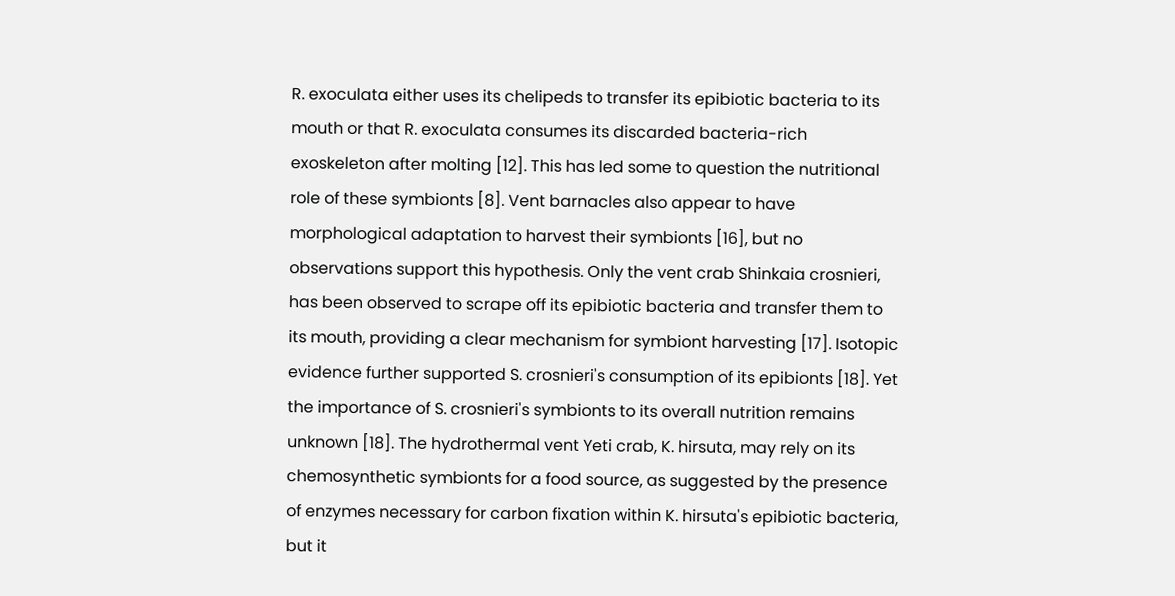R. exoculata either uses its chelipeds to transfer its epibiotic bacteria to its mouth or that R. exoculata consumes its discarded bacteria-rich exoskeleton after molting [12]. This has led some to question the nutritional role of these symbionts [8]. Vent barnacles also appear to have morphological adaptation to harvest their symbionts [16], but no observations support this hypothesis. Only the vent crab Shinkaia crosnieri, has been observed to scrape off its epibiotic bacteria and transfer them to its mouth, providing a clear mechanism for symbiont harvesting [17]. Isotopic evidence further supported S. crosnieri's consumption of its epibionts [18]. Yet the importance of S. crosnieri's symbionts to its overall nutrition remains unknown [18]. The hydrothermal vent Yeti crab, K. hirsuta, may rely on its chemosynthetic symbionts for a food source, as suggested by the presence of enzymes necessary for carbon fixation within K. hirsuta's epibiotic bacteria, but it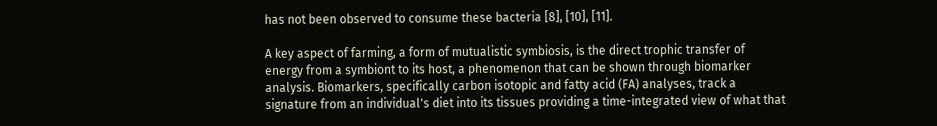has not been observed to consume these bacteria [8], [10], [11].

A key aspect of farming, a form of mutualistic symbiosis, is the direct trophic transfer of energy from a symbiont to its host, a phenomenon that can be shown through biomarker analysis. Biomarkers, specifically carbon isotopic and fatty acid (FA) analyses, track a signature from an individual's diet into its tissues providing a time-integrated view of what that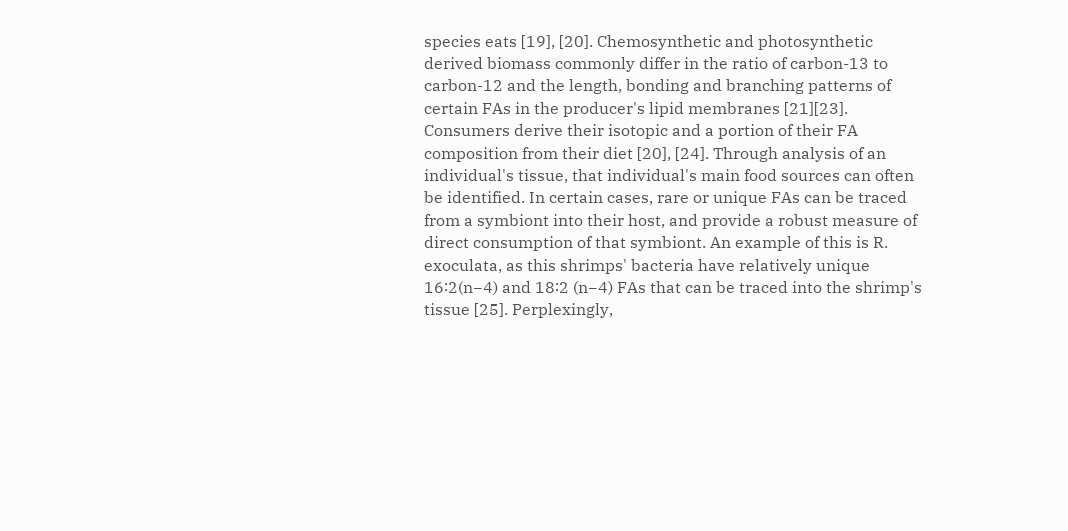species eats [19], [20]. Chemosynthetic and photosynthetic derived biomass commonly differ in the ratio of carbon-13 to carbon-12 and the length, bonding and branching patterns of certain FAs in the producer's lipid membranes [21][23]. Consumers derive their isotopic and a portion of their FA composition from their diet [20], [24]. Through analysis of an individual's tissue, that individual's main food sources can often be identified. In certain cases, rare or unique FAs can be traced from a symbiont into their host, and provide a robust measure of direct consumption of that symbiont. An example of this is R. exoculata, as this shrimps' bacteria have relatively unique 16∶2(n−4) and 18∶2 (n−4) FAs that can be traced into the shrimp's tissue [25]. Perplexingly,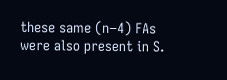these same (n−4) FAs were also present in S.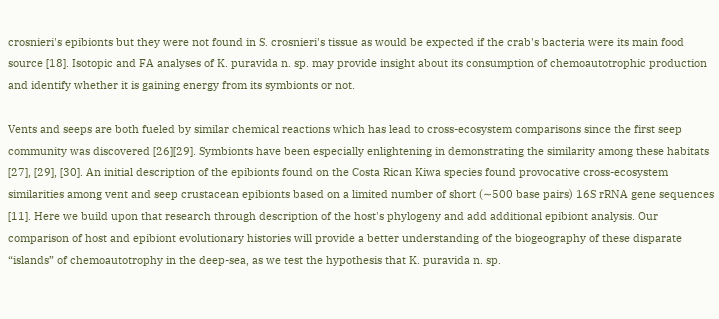crosnieri's epibionts but they were not found in S. crosnieri's tissue as would be expected if the crab's bacteria were its main food source [18]. Isotopic and FA analyses of K. puravida n. sp. may provide insight about its consumption of chemoautotrophic production and identify whether it is gaining energy from its symbionts or not.

Vents and seeps are both fueled by similar chemical reactions which has lead to cross-ecosystem comparisons since the first seep community was discovered [26][29]. Symbionts have been especially enlightening in demonstrating the similarity among these habitats [27], [29], [30]. An initial description of the epibionts found on the Costa Rican Kiwa species found provocative cross-ecosystem similarities among vent and seep crustacean epibionts based on a limited number of short (∼500 base pairs) 16S rRNA gene sequences [11]. Here we build upon that research through description of the host's phylogeny and add additional epibiont analysis. Our comparison of host and epibiont evolutionary histories will provide a better understanding of the biogeography of these disparate “islands” of chemoautotrophy in the deep-sea, as we test the hypothesis that K. puravida n. sp.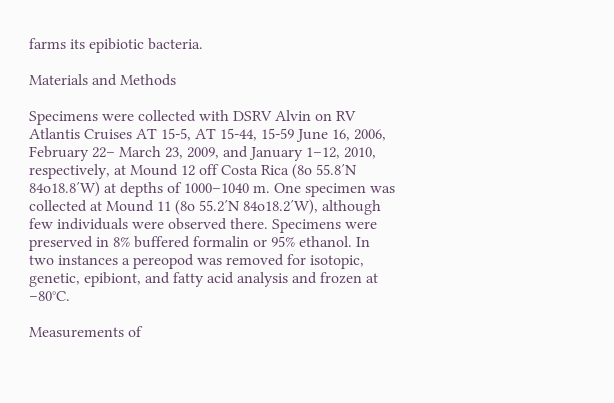farms its epibiotic bacteria.

Materials and Methods

Specimens were collected with DSRV Alvin on RV Atlantis Cruises AT 15-5, AT 15-44, 15-59 June 16, 2006, February 22– March 23, 2009, and January 1–12, 2010, respectively, at Mound 12 off Costa Rica (8o 55.8′N 84o18.8′W) at depths of 1000–1040 m. One specimen was collected at Mound 11 (8o 55.2′N 84o18.2′W), although few individuals were observed there. Specimens were preserved in 8% buffered formalin or 95% ethanol. In two instances a pereopod was removed for isotopic, genetic, epibiont, and fatty acid analysis and frozen at −80°C.

Measurements of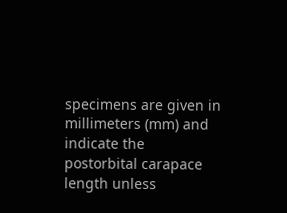specimens are given in millimeters (mm) and indicate the postorbital carapace length unless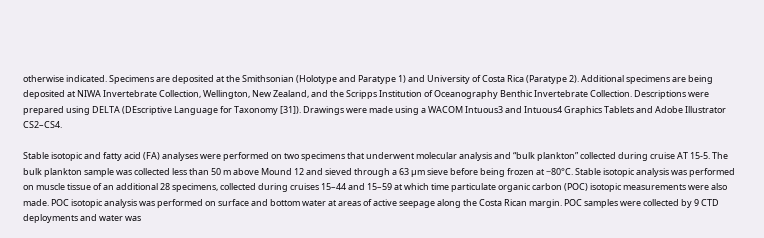otherwise indicated. Specimens are deposited at the Smithsonian (Holotype and Paratype 1) and University of Costa Rica (Paratype 2). Additional specimens are being deposited at NIWA Invertebrate Collection, Wellington, New Zealand, and the Scripps Institution of Oceanography Benthic Invertebrate Collection. Descriptions were prepared using DELTA (DEscriptive Language for Taxonomy [31]). Drawings were made using a WACOM Intuous3 and Intuous4 Graphics Tablets and Adobe Illustrator CS2–CS4.

Stable isotopic and fatty acid (FA) analyses were performed on two specimens that underwent molecular analysis and “bulk plankton” collected during cruise AT 15-5. The bulk plankton sample was collected less than 50 m above Mound 12 and sieved through a 63 µm sieve before being frozen at −80°C. Stable isotopic analysis was performed on muscle tissue of an additional 28 specimens, collected during cruises 15–44 and 15–59 at which time particulate organic carbon (POC) isotopic measurements were also made. POC isotopic analysis was performed on surface and bottom water at areas of active seepage along the Costa Rican margin. POC samples were collected by 9 CTD deployments and water was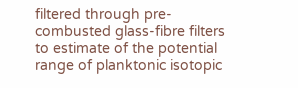filtered through pre-combusted glass-fibre filters to estimate of the potential range of planktonic isotopic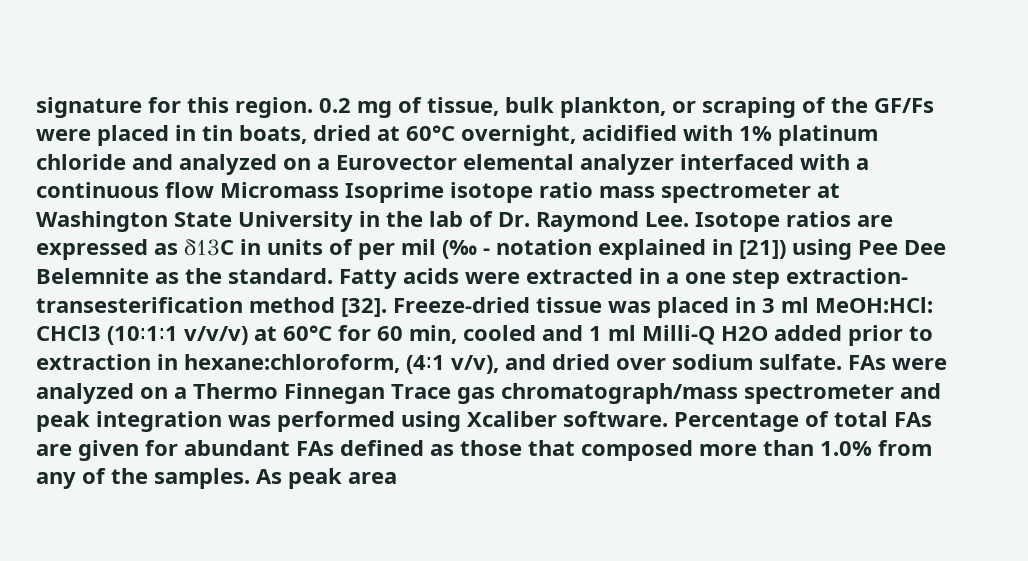signature for this region. 0.2 mg of tissue, bulk plankton, or scraping of the GF/Fs were placed in tin boats, dried at 60°C overnight, acidified with 1% platinum chloride and analyzed on a Eurovector elemental analyzer interfaced with a continuous flow Micromass Isoprime isotope ratio mass spectrometer at Washington State University in the lab of Dr. Raymond Lee. Isotope ratios are expressed as δ13C in units of per mil (‰ - notation explained in [21]) using Pee Dee Belemnite as the standard. Fatty acids were extracted in a one step extraction-transesterification method [32]. Freeze-dried tissue was placed in 3 ml MeOH:HCl: CHCl3 (10∶1∶1 v/v/v) at 60°C for 60 min, cooled and 1 ml Milli-Q H2O added prior to extraction in hexane:chloroform, (4∶1 v/v), and dried over sodium sulfate. FAs were analyzed on a Thermo Finnegan Trace gas chromatograph/mass spectrometer and peak integration was performed using Xcaliber software. Percentage of total FAs are given for abundant FAs defined as those that composed more than 1.0% from any of the samples. As peak area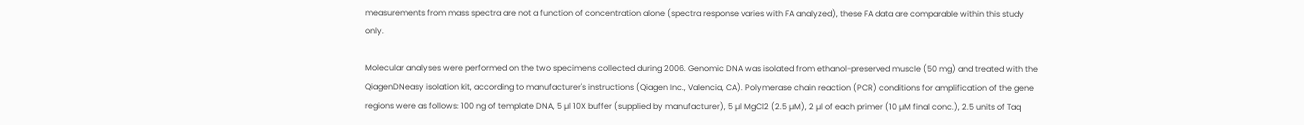measurements from mass spectra are not a function of concentration alone (spectra response varies with FA analyzed), these FA data are comparable within this study only.

Molecular analyses were performed on the two specimens collected during 2006. Genomic DNA was isolated from ethanol-preserved muscle (50 mg) and treated with the QiagenDNeasy isolation kit, according to manufacturer's instructions (Qiagen Inc., Valencia, CA). Polymerase chain reaction (PCR) conditions for amplification of the gene regions were as follows: 100 ng of template DNA, 5 µl 10X buffer (supplied by manufacturer), 5 µl MgCl2 (2.5 µM), 2 µl of each primer (10 µM final conc.), 2.5 units of Taq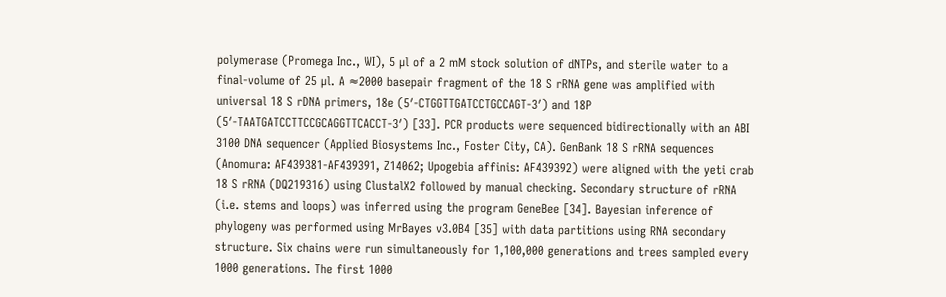polymerase (Promega Inc., WI), 5 µl of a 2 mM stock solution of dNTPs, and sterile water to a final-volume of 25 µl. A ≈2000 basepair fragment of the 18 S rRNA gene was amplified with universal 18 S rDNA primers, 18e (5′-CTGGTTGATCCTGCCAGT-3′) and 18P (5′-TAATGATCCTTCCGCAGGTTCACCT-3′) [33]. PCR products were sequenced bidirectionally with an ABI 3100 DNA sequencer (Applied Biosystems Inc., Foster City, CA). GenBank 18 S rRNA sequences (Anomura: AF439381-AF439391, Z14062; Upogebia affinis: AF439392) were aligned with the yeti crab 18 S rRNA (DQ219316) using ClustalX2 followed by manual checking. Secondary structure of rRNA (i.e. stems and loops) was inferred using the program GeneBee [34]. Bayesian inference of phylogeny was performed using MrBayes v3.0B4 [35] with data partitions using RNA secondary structure. Six chains were run simultaneously for 1,100,000 generations and trees sampled every 1000 generations. The first 1000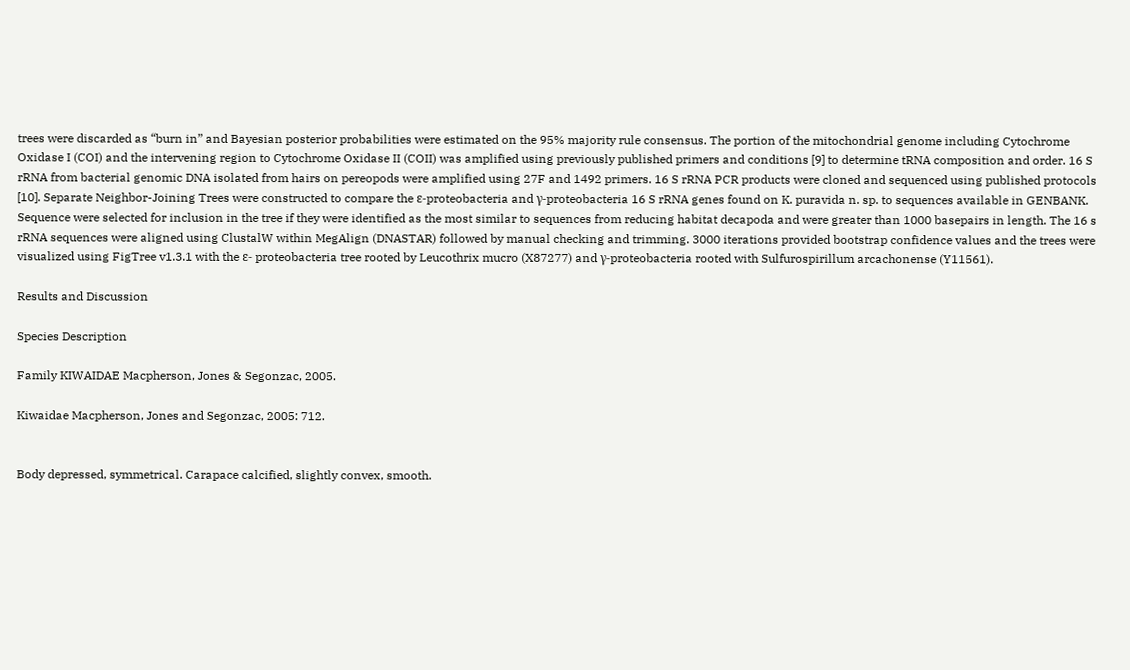trees were discarded as “burn in” and Bayesian posterior probabilities were estimated on the 95% majority rule consensus. The portion of the mitochondrial genome including Cytochrome Oxidase I (COI) and the intervening region to Cytochrome Oxidase II (COII) was amplified using previously published primers and conditions [9] to determine tRNA composition and order. 16 S rRNA from bacterial genomic DNA isolated from hairs on pereopods were amplified using 27F and 1492 primers. 16 S rRNA PCR products were cloned and sequenced using published protocols [10]. Separate Neighbor-Joining Trees were constructed to compare the ε-proteobacteria and γ-proteobacteria 16 S rRNA genes found on K. puravida n. sp. to sequences available in GENBANK. Sequence were selected for inclusion in the tree if they were identified as the most similar to sequences from reducing habitat decapoda and were greater than 1000 basepairs in length. The 16 s rRNA sequences were aligned using ClustalW within MegAlign (DNASTAR) followed by manual checking and trimming. 3000 iterations provided bootstrap confidence values and the trees were visualized using FigTree v1.3.1 with the ε- proteobacteria tree rooted by Leucothrix mucro (X87277) and γ-proteobacteria rooted with Sulfurospirillum arcachonense (Y11561).

Results and Discussion

Species Description

Family KIWAIDAE Macpherson, Jones & Segonzac, 2005.

Kiwaidae Macpherson, Jones and Segonzac, 2005: 712.


Body depressed, symmetrical. Carapace calcified, slightly convex, smooth.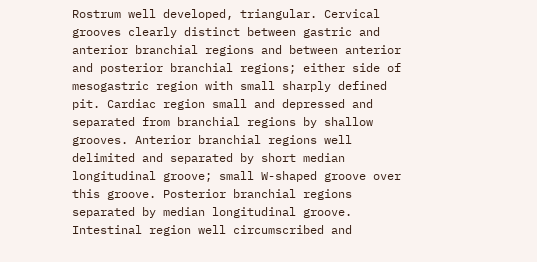Rostrum well developed, triangular. Cervical grooves clearly distinct between gastric and anterior branchial regions and between anterior and posterior branchial regions; either side of mesogastric region with small sharply defined pit. Cardiac region small and depressed and separated from branchial regions by shallow grooves. Anterior branchial regions well delimited and separated by short median longitudinal groove; small W-shaped groove over this groove. Posterior branchial regions separated by median longitudinal groove. Intestinal region well circumscribed and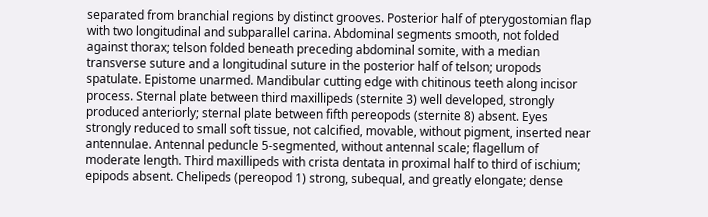separated from branchial regions by distinct grooves. Posterior half of pterygostomian flap with two longitudinal and subparallel carina. Abdominal segments smooth, not folded against thorax; telson folded beneath preceding abdominal somite, with a median transverse suture and a longitudinal suture in the posterior half of telson; uropods spatulate. Epistome unarmed. Mandibular cutting edge with chitinous teeth along incisor process. Sternal plate between third maxillipeds (sternite 3) well developed, strongly produced anteriorly; sternal plate between fifth pereopods (sternite 8) absent. Eyes strongly reduced to small soft tissue, not calcified, movable, without pigment, inserted near antennulae. Antennal peduncle 5-segmented, without antennal scale; flagellum of moderate length. Third maxillipeds with crista dentata in proximal half to third of ischium; epipods absent. Chelipeds (pereopod 1) strong, subequal, and greatly elongate; dense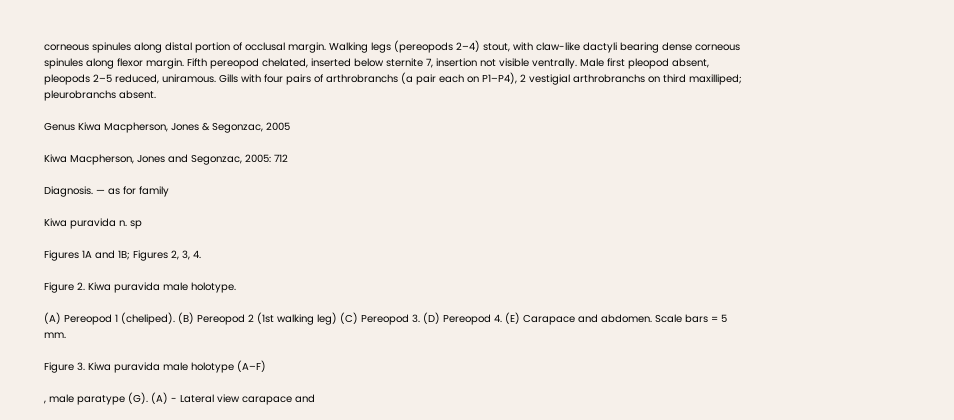corneous spinules along distal portion of occlusal margin. Walking legs (pereopods 2–4) stout, with claw-like dactyli bearing dense corneous spinules along flexor margin. Fifth pereopod chelated, inserted below sternite 7, insertion not visible ventrally. Male first pleopod absent, pleopods 2–5 reduced, uniramous. Gills with four pairs of arthrobranchs (a pair each on P1–P4), 2 vestigial arthrobranchs on third maxilliped; pleurobranchs absent.

Genus Kiwa Macpherson, Jones & Segonzac, 2005

Kiwa Macpherson, Jones and Segonzac, 2005: 712

Diagnosis. — as for family

Kiwa puravida n. sp

Figures 1A and 1B; Figures 2, 3, 4.

Figure 2. Kiwa puravida male holotype.

(A) Pereopod 1 (cheliped). (B) Pereopod 2 (1st walking leg) (C) Pereopod 3. (D) Pereopod 4. (E) Carapace and abdomen. Scale bars = 5 mm.

Figure 3. Kiwa puravida male holotype (A–F)

, male paratype (G). (A) - Lateral view carapace and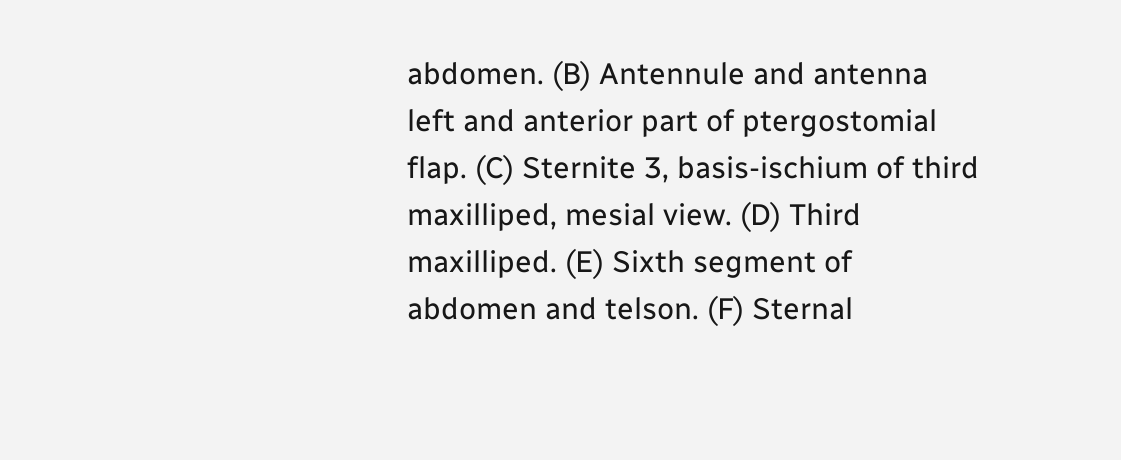abdomen. (B) Antennule and antenna left and anterior part of ptergostomial flap. (C) Sternite 3, basis-ischium of third maxilliped, mesial view. (D) Third maxilliped. (E) Sixth segment of abdomen and telson. (F) Sternal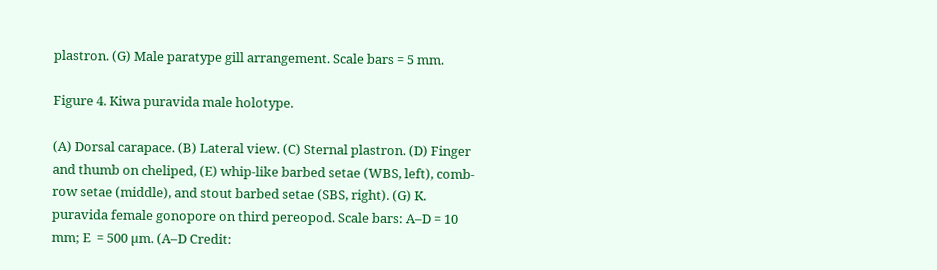plastron. (G) Male paratype gill arrangement. Scale bars = 5 mm.

Figure 4. Kiwa puravida male holotype.

(A) Dorsal carapace. (B) Lateral view. (C) Sternal plastron. (D) Finger and thumb on cheliped, (E) whip-like barbed setae (WBS, left), comb-row setae (middle), and stout barbed setae (SBS, right). (G) K. puravida female gonopore on third pereopod. Scale bars: A–D = 10 mm; E  = 500 µm. (A–D Credit: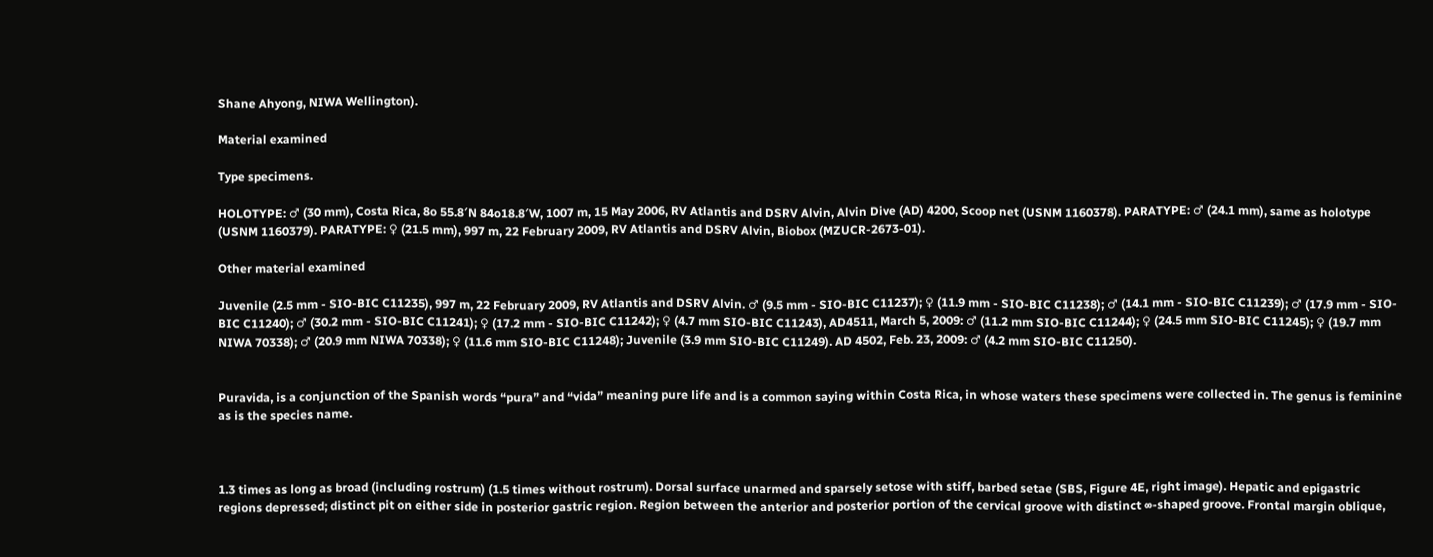Shane Ahyong, NIWA Wellington).

Material examined

Type specimens.

HOLOTYPE: ♂ (30 mm), Costa Rica, 8o 55.8′N 84o18.8′W, 1007 m, 15 May 2006, RV Atlantis and DSRV Alvin, Alvin Dive (AD) 4200, Scoop net (USNM 1160378). PARATYPE: ♂ (24.1 mm), same as holotype (USNM 1160379). PARATYPE: ♀ (21.5 mm), 997 m, 22 February 2009, RV Atlantis and DSRV Alvin, Biobox (MZUCR-2673-01).

Other material examined

Juvenile (2.5 mm - SIO-BIC C11235), 997 m, 22 February 2009, RV Atlantis and DSRV Alvin. ♂ (9.5 mm - SIO-BIC C11237); ♀ (11.9 mm - SIO-BIC C11238); ♂ (14.1 mm - SIO-BIC C11239); ♂ (17.9 mm - SIO-BIC C11240); ♂ (30.2 mm - SIO-BIC C11241); ♀ (17.2 mm - SIO-BIC C11242); ♀ (4.7 mm SIO-BIC C11243), AD4511, March 5, 2009: ♂ (11.2 mm SIO-BIC C11244); ♀ (24.5 mm SIO-BIC C11245); ♀ (19.7 mm NIWA 70338); ♂ (20.9 mm NIWA 70338); ♀ (11.6 mm SIO-BIC C11248); Juvenile (3.9 mm SIO-BIC C11249). AD 4502, Feb. 23, 2009: ♂ (4.2 mm SIO-BIC C11250).


Puravida, is a conjunction of the Spanish words “pura” and “vida” meaning pure life and is a common saying within Costa Rica, in whose waters these specimens were collected in. The genus is feminine as is the species name.



1.3 times as long as broad (including rostrum) (1.5 times without rostrum). Dorsal surface unarmed and sparsely setose with stiff, barbed setae (SBS, Figure 4E, right image). Hepatic and epigastric regions depressed; distinct pit on either side in posterior gastric region. Region between the anterior and posterior portion of the cervical groove with distinct ∞-shaped groove. Frontal margin oblique,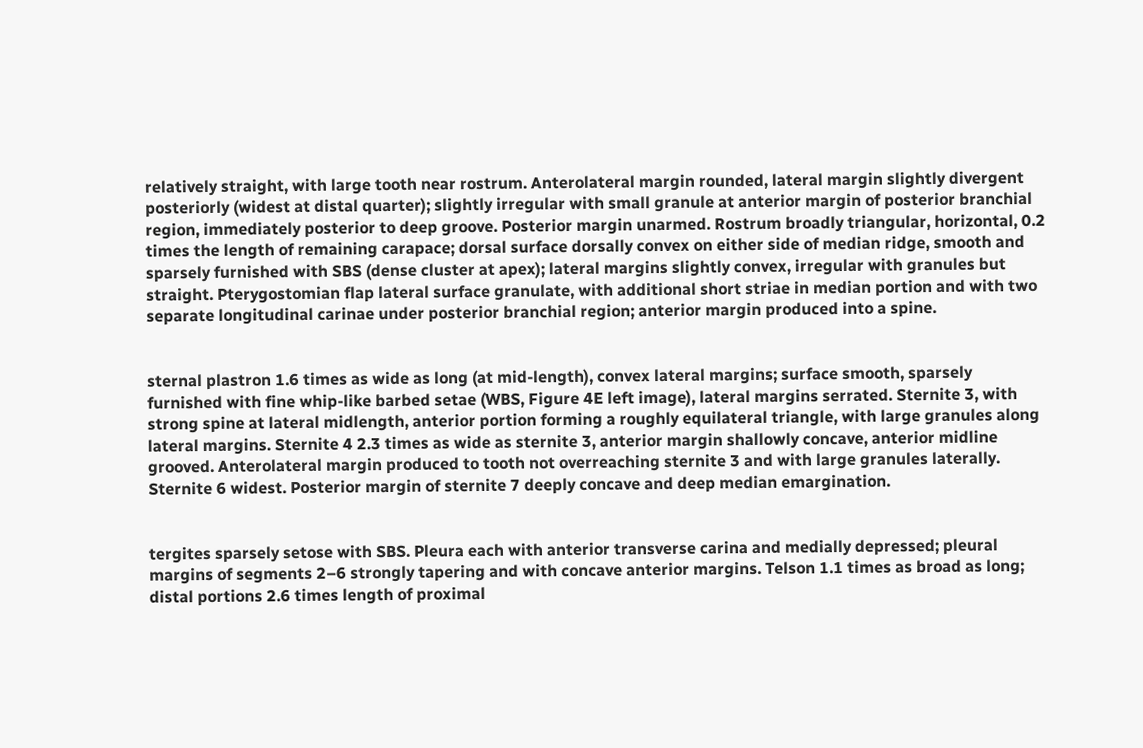relatively straight, with large tooth near rostrum. Anterolateral margin rounded, lateral margin slightly divergent posteriorly (widest at distal quarter); slightly irregular with small granule at anterior margin of posterior branchial region, immediately posterior to deep groove. Posterior margin unarmed. Rostrum broadly triangular, horizontal, 0.2 times the length of remaining carapace; dorsal surface dorsally convex on either side of median ridge, smooth and sparsely furnished with SBS (dense cluster at apex); lateral margins slightly convex, irregular with granules but straight. Pterygostomian flap lateral surface granulate, with additional short striae in median portion and with two separate longitudinal carinae under posterior branchial region; anterior margin produced into a spine.


sternal plastron 1.6 times as wide as long (at mid-length), convex lateral margins; surface smooth, sparsely furnished with fine whip-like barbed setae (WBS, Figure 4E left image), lateral margins serrated. Sternite 3, with strong spine at lateral midlength, anterior portion forming a roughly equilateral triangle, with large granules along lateral margins. Sternite 4 2.3 times as wide as sternite 3, anterior margin shallowly concave, anterior midline grooved. Anterolateral margin produced to tooth not overreaching sternite 3 and with large granules laterally. Sternite 6 widest. Posterior margin of sternite 7 deeply concave and deep median emargination.


tergites sparsely setose with SBS. Pleura each with anterior transverse carina and medially depressed; pleural margins of segments 2–6 strongly tapering and with concave anterior margins. Telson 1.1 times as broad as long; distal portions 2.6 times length of proximal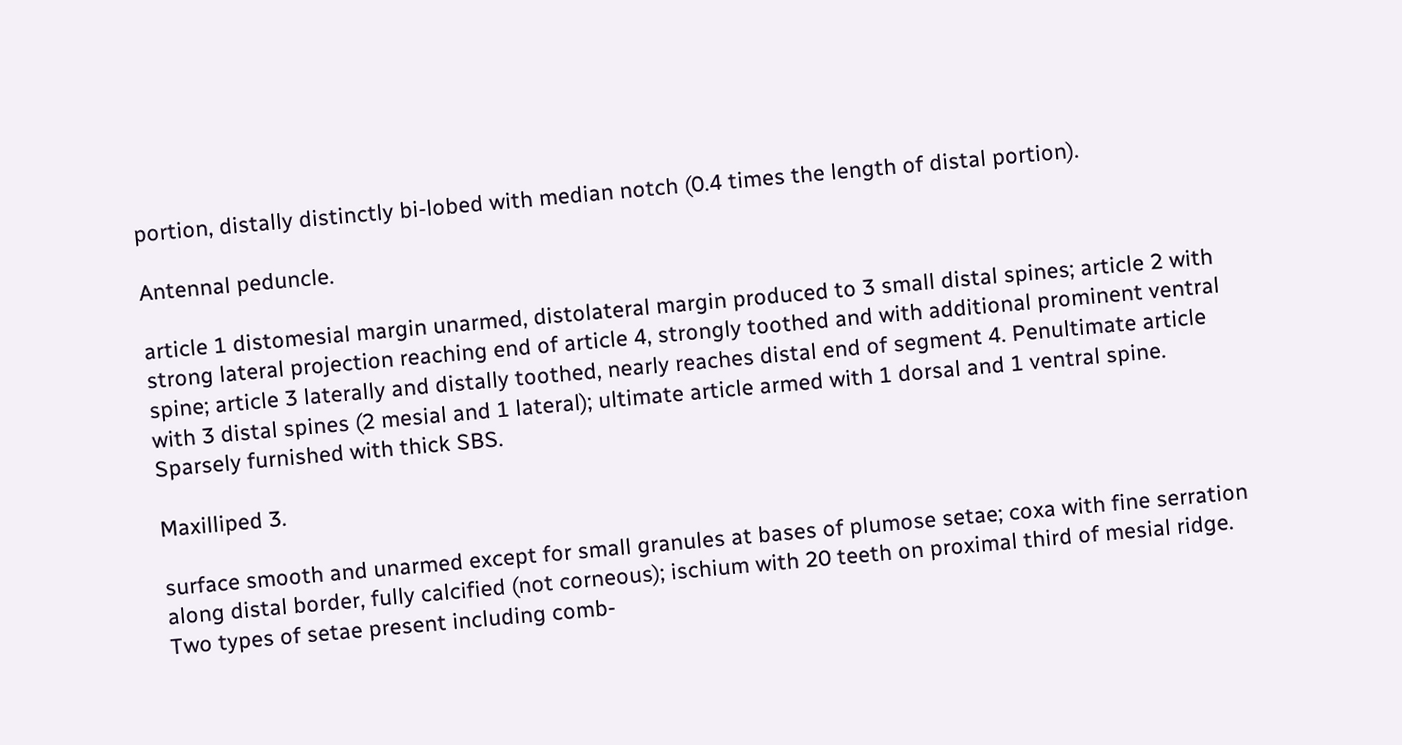portion, distally distinctly bi-lobed with median notch (0.4 times the length of distal portion).

Antennal peduncle.

article 1 distomesial margin unarmed, distolateral margin produced to 3 small distal spines; article 2 with strong lateral projection reaching end of article 4, strongly toothed and with additional prominent ventral spine; article 3 laterally and distally toothed, nearly reaches distal end of segment 4. Penultimate article with 3 distal spines (2 mesial and 1 lateral); ultimate article armed with 1 dorsal and 1 ventral spine. Sparsely furnished with thick SBS.

Maxilliped 3.

surface smooth and unarmed except for small granules at bases of plumose setae; coxa with fine serration along distal border, fully calcified (not corneous); ischium with 20 teeth on proximal third of mesial ridge. Two types of setae present including comb-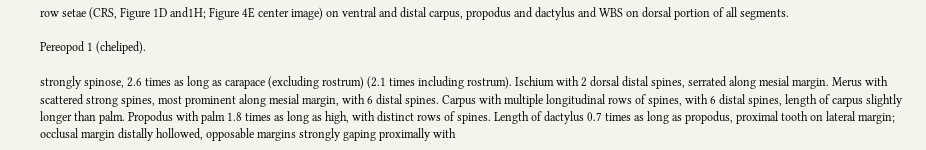row setae (CRS, Figure 1D and1H; Figure 4E center image) on ventral and distal carpus, propodus and dactylus and WBS on dorsal portion of all segments.

Pereopod 1 (cheliped).

strongly spinose, 2.6 times as long as carapace (excluding rostrum) (2.1 times including rostrum). Ischium with 2 dorsal distal spines, serrated along mesial margin. Merus with scattered strong spines, most prominent along mesial margin, with 6 distal spines. Carpus with multiple longitudinal rows of spines, with 6 distal spines, length of carpus slightly longer than palm. Propodus with palm 1.8 times as long as high, with distinct rows of spines. Length of dactylus 0.7 times as long as propodus, proximal tooth on lateral margin; occlusal margin distally hollowed, opposable margins strongly gaping proximally with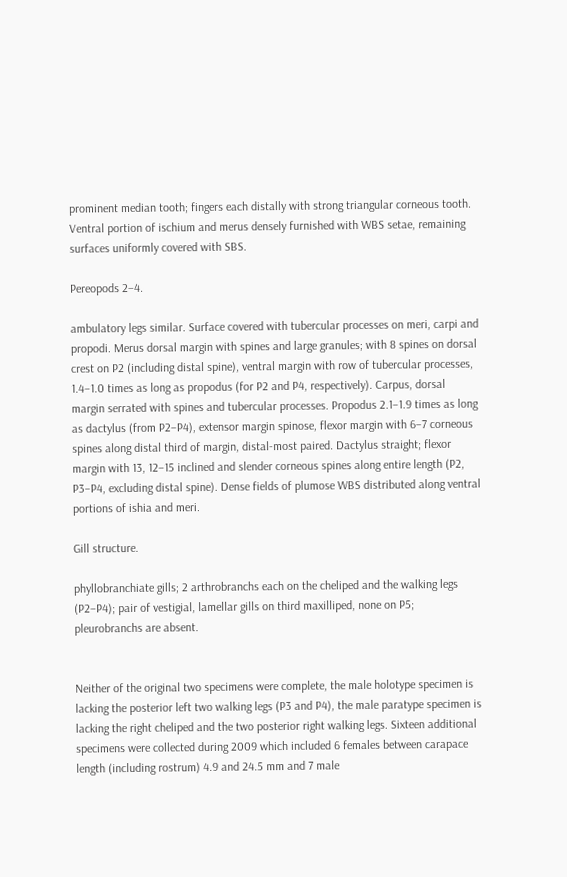prominent median tooth; fingers each distally with strong triangular corneous tooth. Ventral portion of ischium and merus densely furnished with WBS setae, remaining surfaces uniformly covered with SBS.

Pereopods 2–4.

ambulatory legs similar. Surface covered with tubercular processes on meri, carpi and propodi. Merus dorsal margin with spines and large granules; with 8 spines on dorsal crest on P2 (including distal spine), ventral margin with row of tubercular processes, 1.4–1.0 times as long as propodus (for P2 and P4, respectively). Carpus, dorsal margin serrated with spines and tubercular processes. Propodus 2.1–1.9 times as long as dactylus (from P2–P4), extensor margin spinose, flexor margin with 6–7 corneous spines along distal third of margin, distal-most paired. Dactylus straight; flexor margin with 13, 12–15 inclined and slender corneous spines along entire length (P2, P3–P4, excluding distal spine). Dense fields of plumose WBS distributed along ventral portions of ishia and meri.

Gill structure.

phyllobranchiate gills; 2 arthrobranchs each on the cheliped and the walking legs (P2–P4); pair of vestigial, lamellar gills on third maxilliped, none on P5; pleurobranchs are absent.


Neither of the original two specimens were complete, the male holotype specimen is lacking the posterior left two walking legs (P3 and P4), the male paratype specimen is lacking the right cheliped and the two posterior right walking legs. Sixteen additional specimens were collected during 2009 which included 6 females between carapace length (including rostrum) 4.9 and 24.5 mm and 7 male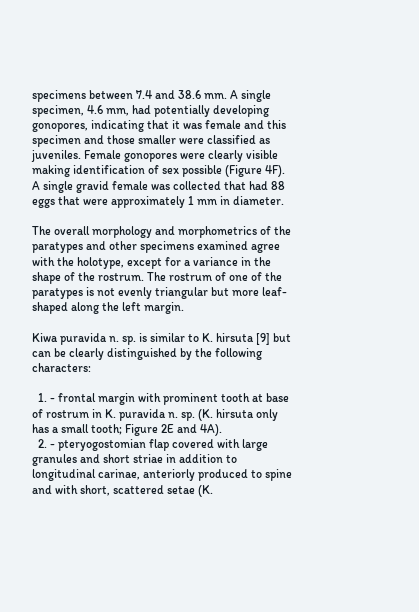specimens between 7.4 and 38.6 mm. A single specimen, 4.6 mm, had potentially developing gonopores, indicating that it was female and this specimen and those smaller were classified as juveniles. Female gonopores were clearly visible making identification of sex possible (Figure 4F). A single gravid female was collected that had 88 eggs that were approximately 1 mm in diameter.

The overall morphology and morphometrics of the paratypes and other specimens examined agree with the holotype, except for a variance in the shape of the rostrum. The rostrum of one of the paratypes is not evenly triangular but more leaf-shaped along the left margin.

Kiwa puravida n. sp. is similar to K. hirsuta [9] but can be clearly distinguished by the following characters:

  1. - frontal margin with prominent tooth at base of rostrum in K. puravida n. sp. (K. hirsuta only has a small tooth; Figure 2E and 4A).
  2. - pteryogostomian flap covered with large granules and short striae in addition to longitudinal carinae, anteriorly produced to spine and with short, scattered setae (K.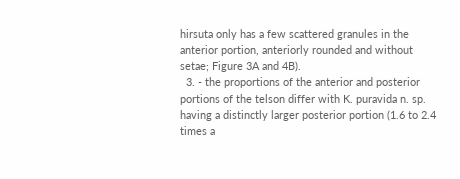hirsuta only has a few scattered granules in the anterior portion, anteriorly rounded and without setae; Figure 3A and 4B).
  3. - the proportions of the anterior and posterior portions of the telson differ with K. puravida n. sp. having a distinctly larger posterior portion (1.6 to 2.4 times a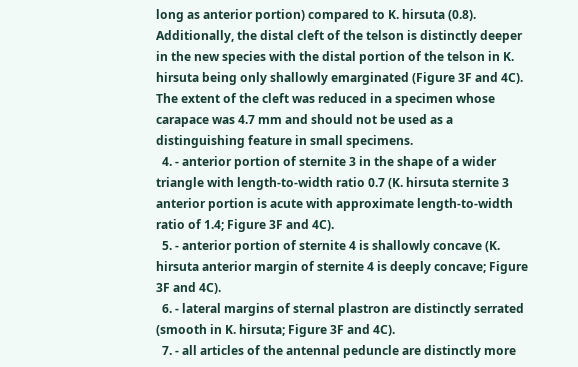long as anterior portion) compared to K. hirsuta (0.8). Additionally, the distal cleft of the telson is distinctly deeper in the new species with the distal portion of the telson in K. hirsuta being only shallowly emarginated (Figure 3F and 4C). The extent of the cleft was reduced in a specimen whose carapace was 4.7 mm and should not be used as a distinguishing feature in small specimens.
  4. - anterior portion of sternite 3 in the shape of a wider triangle with length-to-width ratio 0.7 (K. hirsuta sternite 3 anterior portion is acute with approximate length-to-width ratio of 1.4; Figure 3F and 4C).
  5. - anterior portion of sternite 4 is shallowly concave (K. hirsuta anterior margin of sternite 4 is deeply concave; Figure 3F and 4C).
  6. - lateral margins of sternal plastron are distinctly serrated (smooth in K. hirsuta; Figure 3F and 4C).
  7. - all articles of the antennal peduncle are distinctly more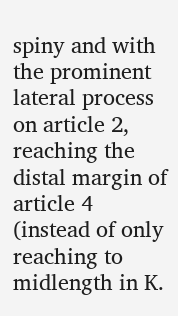spiny and with the prominent lateral process on article 2, reaching the distal margin of article 4 (instead of only reaching to midlength in K.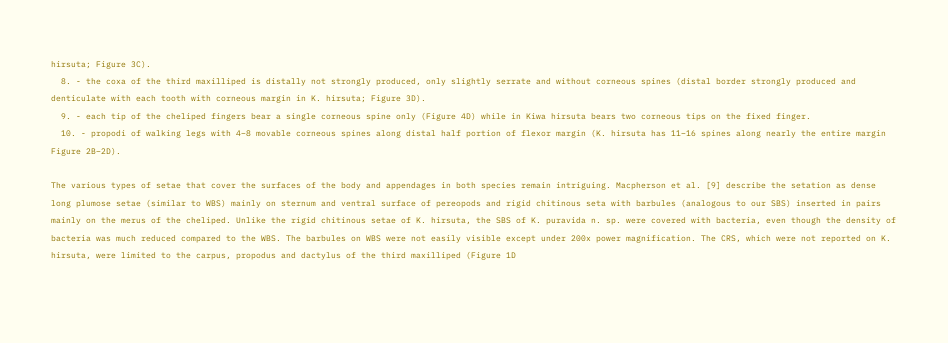hirsuta; Figure 3C).
  8. - the coxa of the third maxilliped is distally not strongly produced, only slightly serrate and without corneous spines (distal border strongly produced and denticulate with each tooth with corneous margin in K. hirsuta; Figure 3D).
  9. - each tip of the cheliped fingers bear a single corneous spine only (Figure 4D) while in Kiwa hirsuta bears two corneous tips on the fixed finger.
  10. - propodi of walking legs with 4–8 movable corneous spines along distal half portion of flexor margin (K. hirsuta has 11–16 spines along nearly the entire margin Figure 2B–2D).

The various types of setae that cover the surfaces of the body and appendages in both species remain intriguing. Macpherson et al. [9] describe the setation as dense long plumose setae (similar to WBS) mainly on sternum and ventral surface of pereopods and rigid chitinous seta with barbules (analogous to our SBS) inserted in pairs mainly on the merus of the cheliped. Unlike the rigid chitinous setae of K. hirsuta, the SBS of K. puravida n. sp. were covered with bacteria, even though the density of bacteria was much reduced compared to the WBS. The barbules on WBS were not easily visible except under 200x power magnification. The CRS, which were not reported on K. hirsuta, were limited to the carpus, propodus and dactylus of the third maxilliped (Figure 1D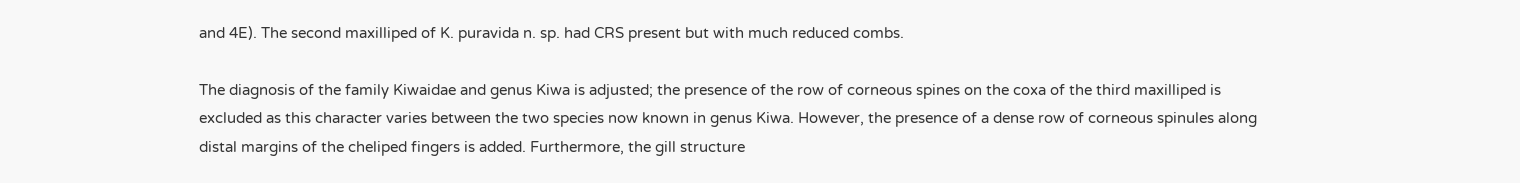and 4E). The second maxilliped of K. puravida n. sp. had CRS present but with much reduced combs.

The diagnosis of the family Kiwaidae and genus Kiwa is adjusted; the presence of the row of corneous spines on the coxa of the third maxilliped is excluded as this character varies between the two species now known in genus Kiwa. However, the presence of a dense row of corneous spinules along distal margins of the cheliped fingers is added. Furthermore, the gill structure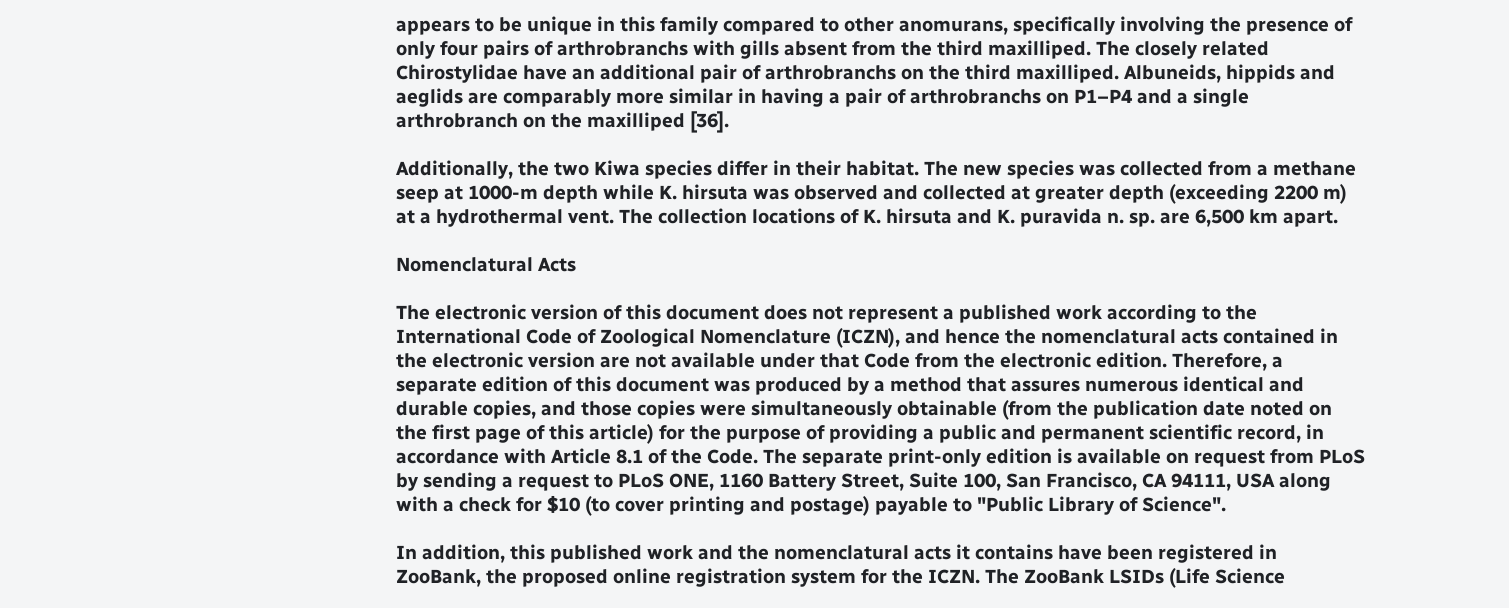appears to be unique in this family compared to other anomurans, specifically involving the presence of only four pairs of arthrobranchs with gills absent from the third maxilliped. The closely related Chirostylidae have an additional pair of arthrobranchs on the third maxilliped. Albuneids, hippids and aeglids are comparably more similar in having a pair of arthrobranchs on P1–P4 and a single arthrobranch on the maxilliped [36].

Additionally, the two Kiwa species differ in their habitat. The new species was collected from a methane seep at 1000-m depth while K. hirsuta was observed and collected at greater depth (exceeding 2200 m) at a hydrothermal vent. The collection locations of K. hirsuta and K. puravida n. sp. are 6,500 km apart.

Nomenclatural Acts

The electronic version of this document does not represent a published work according to the International Code of Zoological Nomenclature (ICZN), and hence the nomenclatural acts contained in the electronic version are not available under that Code from the electronic edition. Therefore, a separate edition of this document was produced by a method that assures numerous identical and durable copies, and those copies were simultaneously obtainable (from the publication date noted on the first page of this article) for the purpose of providing a public and permanent scientific record, in accordance with Article 8.1 of the Code. The separate print-only edition is available on request from PLoS by sending a request to PLoS ONE, 1160 Battery Street, Suite 100, San Francisco, CA 94111, USA along with a check for $10 (to cover printing and postage) payable to "Public Library of Science".

In addition, this published work and the nomenclatural acts it contains have been registered in ZooBank, the proposed online registration system for the ICZN. The ZooBank LSIDs (Life Science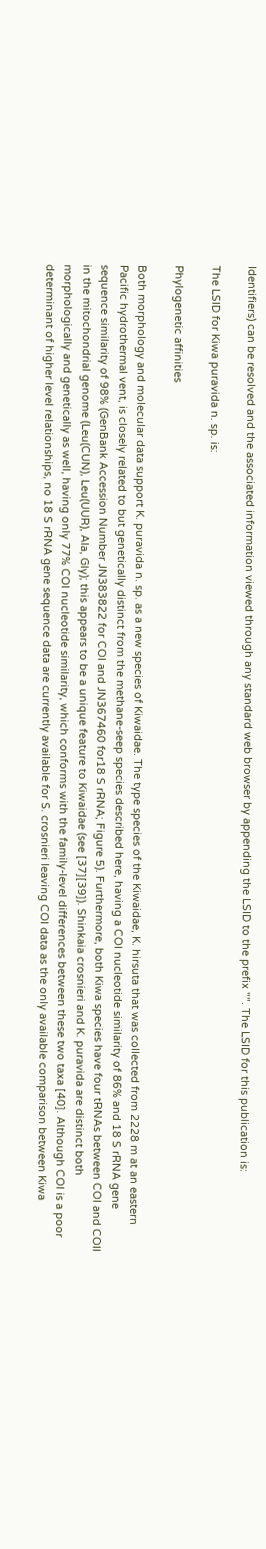Identifiers) can be resolved and the associated information viewed through any standard web browser by appending the LSID to the prefix "". The LSID for this publication is:

The LSID for Kiwa puravida n. sp. is:

Phylogenetic affinities

Both morphology and molecular data support K. puravida n. sp. as a new species of Kiwaidae. The type species of the Kiwaidae, K. hirsuta that was collected from 2228 m at an eastern Pacific hydrothermal vent, is closely related to but genetically distinct from the methane-seep species described here, having a COI nucleotide similarity of 86% and 18 S rRNA gene sequence similarity of 98% (GenBank Accession Number JN383822 for COI and JN367460 for18 S rRNA; Figure 5). Furthermore, both Kiwa species have four tRNAs between COI and COII in the mitochondrial genome (Leu(CUN), Leu(UUR), Ala, Gly); this appears to be a unique feature to Kiwaidae (see [37][39]). Shinkaia crosnieri and K. puravida are distinct both morphologically and genetically as well, having only 77% COI nucleotide similarity, which conforms with the family-level differences between these two taxa [40]. Although COI is a poor determinant of higher level relationships, no 18 S rRNA gene sequence data are currently available for S. crosnieri leaving COI data as the only available comparison between Kiwa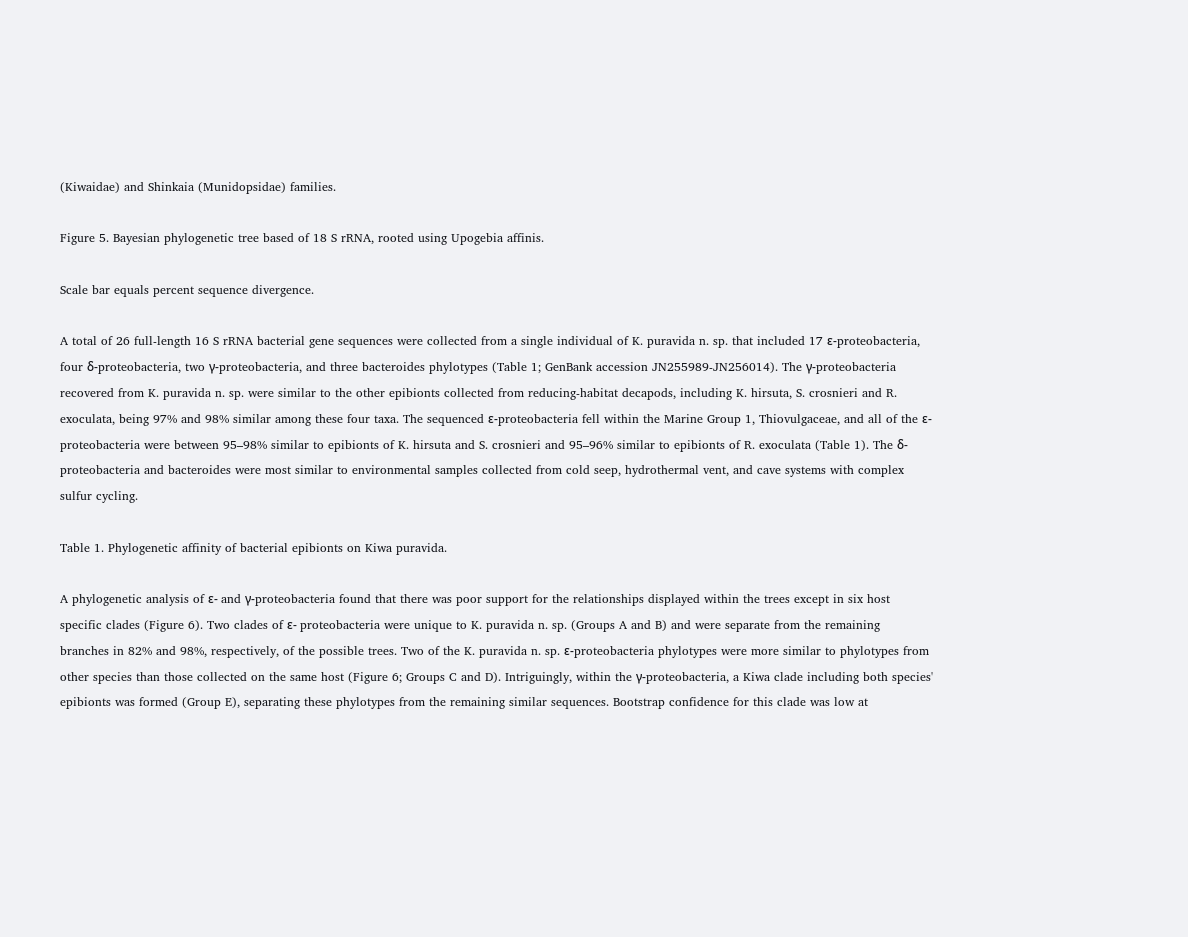(Kiwaidae) and Shinkaia (Munidopsidae) families.

Figure 5. Bayesian phylogenetic tree based of 18 S rRNA, rooted using Upogebia affinis.

Scale bar equals percent sequence divergence.

A total of 26 full-length 16 S rRNA bacterial gene sequences were collected from a single individual of K. puravida n. sp. that included 17 ε-proteobacteria, four δ-proteobacteria, two γ-proteobacteria, and three bacteroides phylotypes (Table 1; GenBank accession JN255989-JN256014). The γ-proteobacteria recovered from K. puravida n. sp. were similar to the other epibionts collected from reducing-habitat decapods, including K. hirsuta, S. crosnieri and R. exoculata, being 97% and 98% similar among these four taxa. The sequenced ε-proteobacteria fell within the Marine Group 1, Thiovulgaceae, and all of the ε-proteobacteria were between 95–98% similar to epibionts of K. hirsuta and S. crosnieri and 95–96% similar to epibionts of R. exoculata (Table 1). The δ-proteobacteria and bacteroides were most similar to environmental samples collected from cold seep, hydrothermal vent, and cave systems with complex sulfur cycling.

Table 1. Phylogenetic affinity of bacterial epibionts on Kiwa puravida.

A phylogenetic analysis of ε- and γ-proteobacteria found that there was poor support for the relationships displayed within the trees except in six host specific clades (Figure 6). Two clades of ε- proteobacteria were unique to K. puravida n. sp. (Groups A and B) and were separate from the remaining branches in 82% and 98%, respectively, of the possible trees. Two of the K. puravida n. sp. ε-proteobacteria phylotypes were more similar to phylotypes from other species than those collected on the same host (Figure 6; Groups C and D). Intriguingly, within the γ-proteobacteria, a Kiwa clade including both species' epibionts was formed (Group E), separating these phylotypes from the remaining similar sequences. Bootstrap confidence for this clade was low at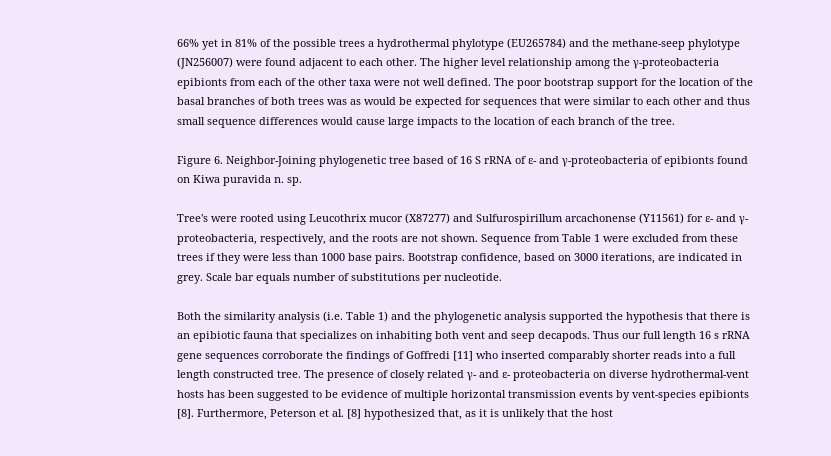66% yet in 81% of the possible trees a hydrothermal phylotype (EU265784) and the methane-seep phylotype (JN256007) were found adjacent to each other. The higher level relationship among the γ-proteobacteria epibionts from each of the other taxa were not well defined. The poor bootstrap support for the location of the basal branches of both trees was as would be expected for sequences that were similar to each other and thus small sequence differences would cause large impacts to the location of each branch of the tree.

Figure 6. Neighbor-Joining phylogenetic tree based of 16 S rRNA of ε- and γ-proteobacteria of epibionts found on Kiwa puravida n. sp.

Tree's were rooted using Leucothrix mucor (X87277) and Sulfurospirillum arcachonense (Y11561) for ε- and γ- proteobacteria, respectively, and the roots are not shown. Sequence from Table 1 were excluded from these trees if they were less than 1000 base pairs. Bootstrap confidence, based on 3000 iterations, are indicated in grey. Scale bar equals number of substitutions per nucleotide.

Both the similarity analysis (i.e. Table 1) and the phylogenetic analysis supported the hypothesis that there is an epibiotic fauna that specializes on inhabiting both vent and seep decapods. Thus our full length 16 s rRNA gene sequences corroborate the findings of Goffredi [11] who inserted comparably shorter reads into a full length constructed tree. The presence of closely related γ- and ε- proteobacteria on diverse hydrothermal-vent hosts has been suggested to be evidence of multiple horizontal transmission events by vent-species epibionts [8]. Furthermore, Peterson et al. [8] hypothesized that, as it is unlikely that the host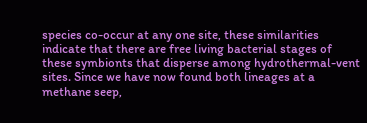species co-occur at any one site, these similarities indicate that there are free living bacterial stages of these symbionts that disperse among hydrothermal-vent sites. Since we have now found both lineages at a methane seep,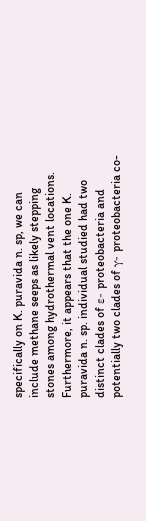specifically on K. puravida n. sp, we can include methane seeps as likely stepping stones among hydrothermal vent locations. Furthermore, it appears that the one K. puravida n. sp. individual studied had two distinct clades of ε- proteobacteria and potentially two clades of γ- proteobacteria co-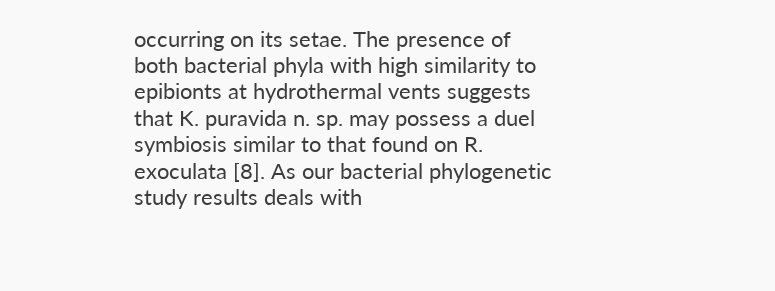occurring on its setae. The presence of both bacterial phyla with high similarity to epibionts at hydrothermal vents suggests that K. puravida n. sp. may possess a duel symbiosis similar to that found on R. exoculata [8]. As our bacterial phylogenetic study results deals with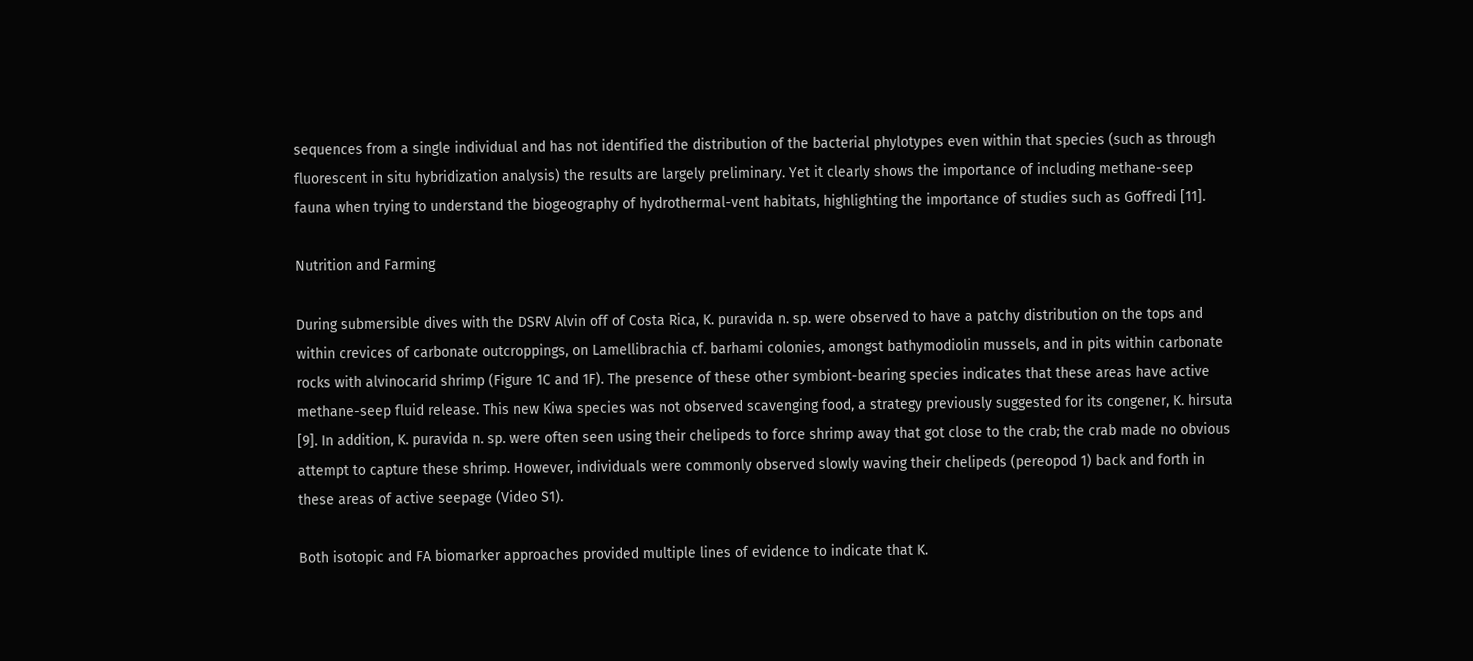sequences from a single individual and has not identified the distribution of the bacterial phylotypes even within that species (such as through fluorescent in situ hybridization analysis) the results are largely preliminary. Yet it clearly shows the importance of including methane-seep fauna when trying to understand the biogeography of hydrothermal-vent habitats, highlighting the importance of studies such as Goffredi [11].

Nutrition and Farming

During submersible dives with the DSRV Alvin off of Costa Rica, K. puravida n. sp. were observed to have a patchy distribution on the tops and within crevices of carbonate outcroppings, on Lamellibrachia cf. barhami colonies, amongst bathymodiolin mussels, and in pits within carbonate rocks with alvinocarid shrimp (Figure 1C and 1F). The presence of these other symbiont-bearing species indicates that these areas have active methane-seep fluid release. This new Kiwa species was not observed scavenging food, a strategy previously suggested for its congener, K. hirsuta [9]. In addition, K. puravida n. sp. were often seen using their chelipeds to force shrimp away that got close to the crab; the crab made no obvious attempt to capture these shrimp. However, individuals were commonly observed slowly waving their chelipeds (pereopod 1) back and forth in these areas of active seepage (Video S1).

Both isotopic and FA biomarker approaches provided multiple lines of evidence to indicate that K.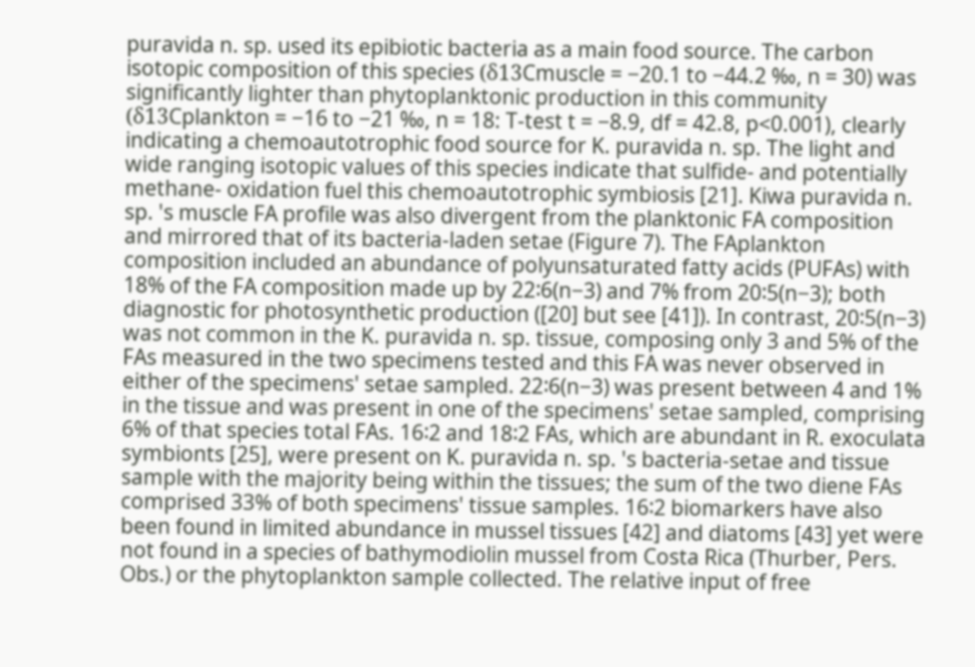puravida n. sp. used its epibiotic bacteria as a main food source. The carbon isotopic composition of this species (δ13Cmuscle = −20.1 to −44.2 ‰, n = 30) was significantly lighter than phytoplanktonic production in this community (δ13Cplankton = −16 to −21 ‰, n = 18: T-test t = −8.9, df = 42.8, p<0.001), clearly indicating a chemoautotrophic food source for K. puravida n. sp. The light and wide ranging isotopic values of this species indicate that sulfide- and potentially methane- oxidation fuel this chemoautotrophic symbiosis [21]. Kiwa puravida n. sp. 's muscle FA profile was also divergent from the planktonic FA composition and mirrored that of its bacteria-laden setae (Figure 7). The FAplankton composition included an abundance of polyunsaturated fatty acids (PUFAs) with 18% of the FA composition made up by 22∶6(n−3) and 7% from 20∶5(n−3); both diagnostic for photosynthetic production ([20] but see [41]). In contrast, 20∶5(n−3) was not common in the K. puravida n. sp. tissue, composing only 3 and 5% of the FAs measured in the two specimens tested and this FA was never observed in either of the specimens' setae sampled. 22∶6(n−3) was present between 4 and 1% in the tissue and was present in one of the specimens' setae sampled, comprising 6% of that species total FAs. 16∶2 and 18∶2 FAs, which are abundant in R. exoculata symbionts [25], were present on K. puravida n. sp. 's bacteria-setae and tissue sample with the majority being within the tissues; the sum of the two diene FAs comprised 33% of both specimens' tissue samples. 16∶2 biomarkers have also been found in limited abundance in mussel tissues [42] and diatoms [43] yet were not found in a species of bathymodiolin mussel from Costa Rica (Thurber, Pers. Obs.) or the phytoplankton sample collected. The relative input of free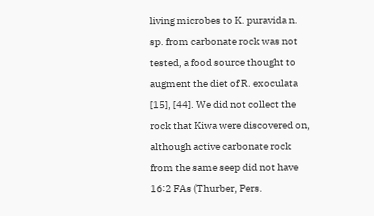living microbes to K. puravida n. sp. from carbonate rock was not tested, a food source thought to augment the diet of R. exoculata [15], [44]. We did not collect the rock that Kiwa were discovered on, although active carbonate rock from the same seep did not have 16∶2 FAs (Thurber, Pers.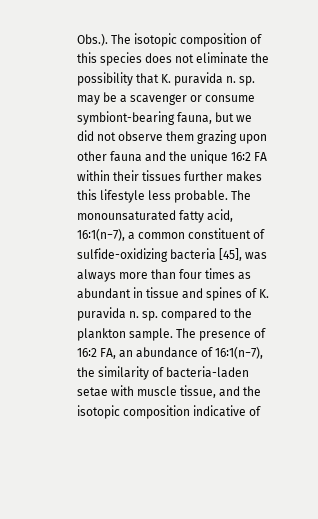Obs.). The isotopic composition of this species does not eliminate the possibility that K. puravida n. sp. may be a scavenger or consume symbiont-bearing fauna, but we did not observe them grazing upon other fauna and the unique 16∶2 FA within their tissues further makes this lifestyle less probable. The monounsaturated fatty acid, 16∶1(n−7), a common constituent of sulfide-oxidizing bacteria [45], was always more than four times as abundant in tissue and spines of K. puravida n. sp. compared to the plankton sample. The presence of 16∶2 FA, an abundance of 16∶1(n−7), the similarity of bacteria-laden setae with muscle tissue, and the isotopic composition indicative of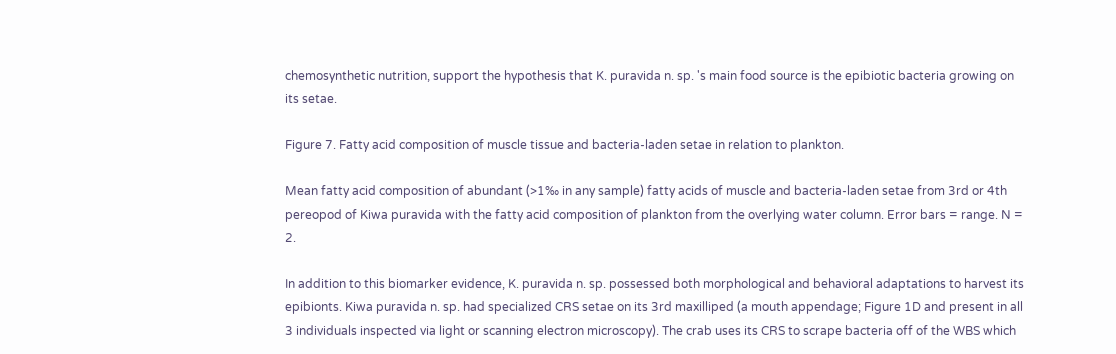chemosynthetic nutrition, support the hypothesis that K. puravida n. sp. 's main food source is the epibiotic bacteria growing on its setae.

Figure 7. Fatty acid composition of muscle tissue and bacteria-laden setae in relation to plankton.

Mean fatty acid composition of abundant (>1‰ in any sample) fatty acids of muscle and bacteria-laden setae from 3rd or 4th pereopod of Kiwa puravida with the fatty acid composition of plankton from the overlying water column. Error bars = range. N = 2.

In addition to this biomarker evidence, K. puravida n. sp. possessed both morphological and behavioral adaptations to harvest its epibionts. Kiwa puravida n. sp. had specialized CRS setae on its 3rd maxilliped (a mouth appendage; Figure 1D and present in all 3 individuals inspected via light or scanning electron microscopy). The crab uses its CRS to scrape bacteria off of the WBS which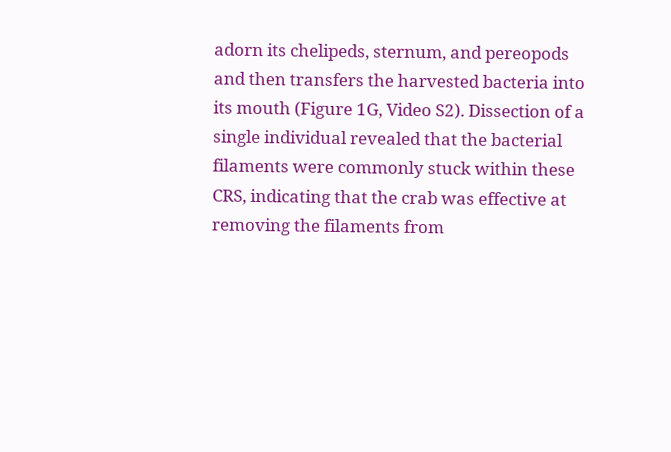adorn its chelipeds, sternum, and pereopods and then transfers the harvested bacteria into its mouth (Figure 1G, Video S2). Dissection of a single individual revealed that the bacterial filaments were commonly stuck within these CRS, indicating that the crab was effective at removing the filaments from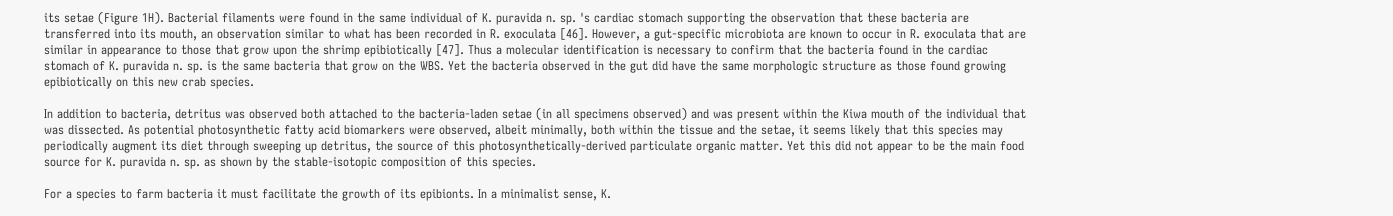its setae (Figure 1H). Bacterial filaments were found in the same individual of K. puravida n. sp. 's cardiac stomach supporting the observation that these bacteria are transferred into its mouth, an observation similar to what has been recorded in R. exoculata [46]. However, a gut-specific microbiota are known to occur in R. exoculata that are similar in appearance to those that grow upon the shrimp epibiotically [47]. Thus a molecular identification is necessary to confirm that the bacteria found in the cardiac stomach of K. puravida n. sp. is the same bacteria that grow on the WBS. Yet the bacteria observed in the gut did have the same morphologic structure as those found growing epibiotically on this new crab species.

In addition to bacteria, detritus was observed both attached to the bacteria-laden setae (in all specimens observed) and was present within the Kiwa mouth of the individual that was dissected. As potential photosynthetic fatty acid biomarkers were observed, albeit minimally, both within the tissue and the setae, it seems likely that this species may periodically augment its diet through sweeping up detritus, the source of this photosynthetically-derived particulate organic matter. Yet this did not appear to be the main food source for K. puravida n. sp. as shown by the stable-isotopic composition of this species.

For a species to farm bacteria it must facilitate the growth of its epibionts. In a minimalist sense, K.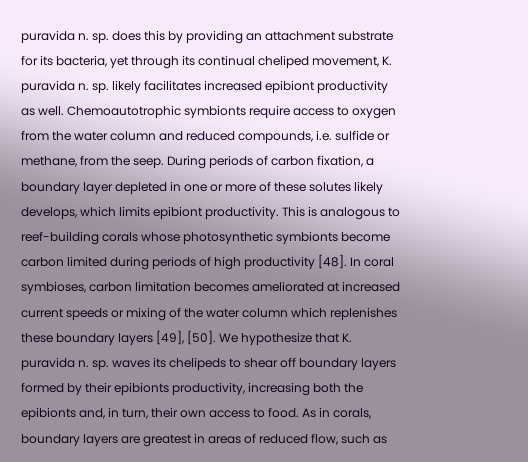puravida n. sp. does this by providing an attachment substrate for its bacteria, yet through its continual cheliped movement, K. puravida n. sp. likely facilitates increased epibiont productivity as well. Chemoautotrophic symbionts require access to oxygen from the water column and reduced compounds, i.e. sulfide or methane, from the seep. During periods of carbon fixation, a boundary layer depleted in one or more of these solutes likely develops, which limits epibiont productivity. This is analogous to reef-building corals whose photosynthetic symbionts become carbon limited during periods of high productivity [48]. In coral symbioses, carbon limitation becomes ameliorated at increased current speeds or mixing of the water column which replenishes these boundary layers [49], [50]. We hypothesize that K. puravida n. sp. waves its chelipeds to shear off boundary layers formed by their epibionts productivity, increasing both the epibionts and, in turn, their own access to food. As in corals, boundary layers are greatest in areas of reduced flow, such as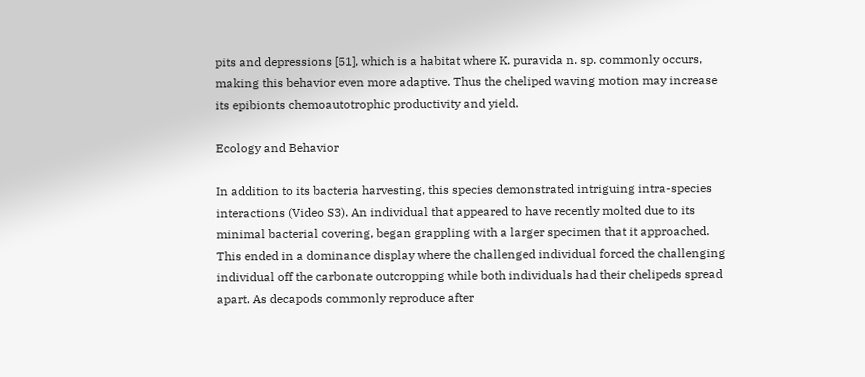pits and depressions [51], which is a habitat where K. puravida n. sp. commonly occurs, making this behavior even more adaptive. Thus the cheliped waving motion may increase its epibionts chemoautotrophic productivity and yield.

Ecology and Behavior

In addition to its bacteria harvesting, this species demonstrated intriguing intra-species interactions (Video S3). An individual that appeared to have recently molted due to its minimal bacterial covering, began grappling with a larger specimen that it approached. This ended in a dominance display where the challenged individual forced the challenging individual off the carbonate outcropping while both individuals had their chelipeds spread apart. As decapods commonly reproduce after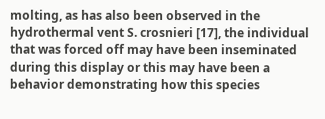molting, as has also been observed in the hydrothermal vent S. crosnieri [17], the individual that was forced off may have been inseminated during this display or this may have been a behavior demonstrating how this species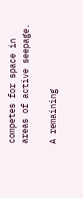competes for space in areas of active seepage.

A remaining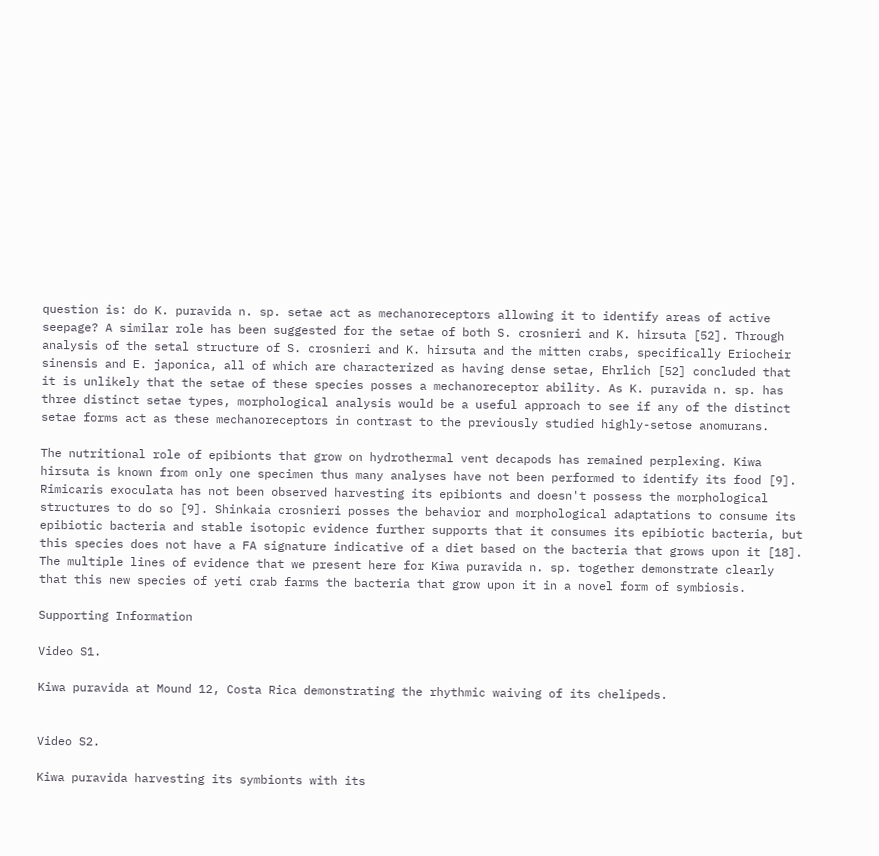question is: do K. puravida n. sp. setae act as mechanoreceptors allowing it to identify areas of active seepage? A similar role has been suggested for the setae of both S. crosnieri and K. hirsuta [52]. Through analysis of the setal structure of S. crosnieri and K. hirsuta and the mitten crabs, specifically Eriocheir sinensis and E. japonica, all of which are characterized as having dense setae, Ehrlich [52] concluded that it is unlikely that the setae of these species posses a mechanoreceptor ability. As K. puravida n. sp. has three distinct setae types, morphological analysis would be a useful approach to see if any of the distinct setae forms act as these mechanoreceptors in contrast to the previously studied highly-setose anomurans.

The nutritional role of epibionts that grow on hydrothermal vent decapods has remained perplexing. Kiwa hirsuta is known from only one specimen thus many analyses have not been performed to identify its food [9]. Rimicaris exoculata has not been observed harvesting its epibionts and doesn't possess the morphological structures to do so [9]. Shinkaia crosnieri posses the behavior and morphological adaptations to consume its epibiotic bacteria and stable isotopic evidence further supports that it consumes its epibiotic bacteria, but this species does not have a FA signature indicative of a diet based on the bacteria that grows upon it [18]. The multiple lines of evidence that we present here for Kiwa puravida n. sp. together demonstrate clearly that this new species of yeti crab farms the bacteria that grow upon it in a novel form of symbiosis.

Supporting Information

Video S1.

Kiwa puravida at Mound 12, Costa Rica demonstrating the rhythmic waiving of its chelipeds.


Video S2.

Kiwa puravida harvesting its symbionts with its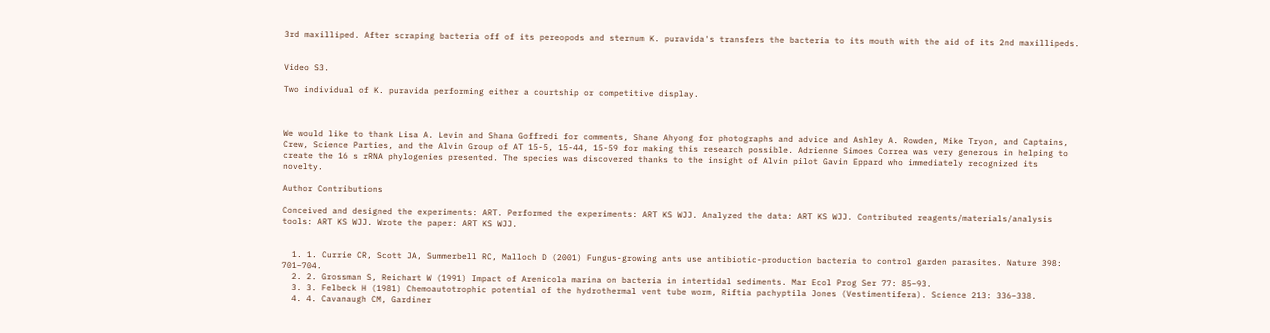3rd maxilliped. After scraping bacteria off of its pereopods and sternum K. puravida's transfers the bacteria to its mouth with the aid of its 2nd maxillipeds.


Video S3.

Two individual of K. puravida performing either a courtship or competitive display.



We would like to thank Lisa A. Levin and Shana Goffredi for comments, Shane Ahyong for photographs and advice and Ashley A. Rowden, Mike Tryon, and Captains, Crew, Science Parties, and the Alvin Group of AT 15-5, 15-44, 15-59 for making this research possible. Adrienne Simoes Correa was very generous in helping to create the 16 s rRNA phylogenies presented. The species was discovered thanks to the insight of Alvin pilot Gavin Eppard who immediately recognized its novelty.

Author Contributions

Conceived and designed the experiments: ART. Performed the experiments: ART KS WJJ. Analyzed the data: ART KS WJJ. Contributed reagents/materials/analysis tools: ART KS WJJ. Wrote the paper: ART KS WJJ.


  1. 1. Currie CR, Scott JA, Summerbell RC, Malloch D (2001) Fungus-growing ants use antibiotic-production bacteria to control garden parasites. Nature 398: 701–704.
  2. 2. Grossman S, Reichart W (1991) Impact of Arenicola marina on bacteria in intertidal sediments. Mar Ecol Prog Ser 77: 85–93.
  3. 3. Felbeck H (1981) Chemoautotrophic potential of the hydrothermal vent tube worm, Riftia pachyptila Jones (Vestimentifera). Science 213: 336–338.
  4. 4. Cavanaugh CM, Gardiner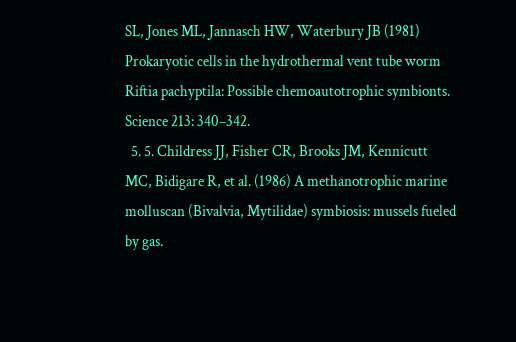SL, Jones ML, Jannasch HW, Waterbury JB (1981) Prokaryotic cells in the hydrothermal vent tube worm Riftia pachyptila: Possible chemoautotrophic symbionts. Science 213: 340–342.
  5. 5. Childress JJ, Fisher CR, Brooks JM, Kennicutt MC, Bidigare R, et al. (1986) A methanotrophic marine molluscan (Bivalvia, Mytilidae) symbiosis: mussels fueled by gas.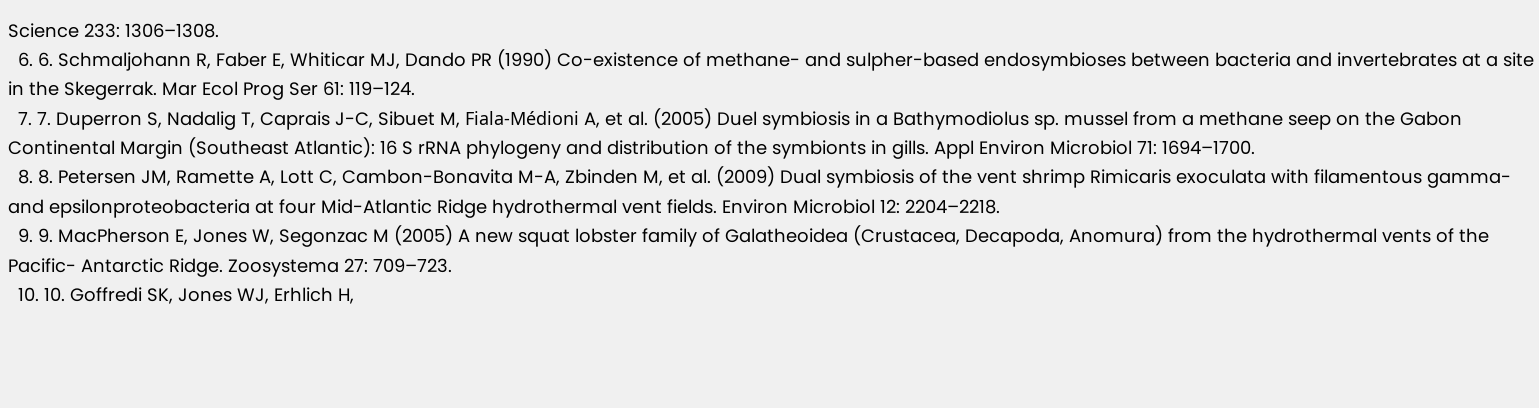Science 233: 1306–1308.
  6. 6. Schmaljohann R, Faber E, Whiticar MJ, Dando PR (1990) Co-existence of methane- and sulpher-based endosymbioses between bacteria and invertebrates at a site in the Skegerrak. Mar Ecol Prog Ser 61: 119–124.
  7. 7. Duperron S, Nadalig T, Caprais J-C, Sibuet M, Fiala-Médioni A, et al. (2005) Duel symbiosis in a Bathymodiolus sp. mussel from a methane seep on the Gabon Continental Margin (Southeast Atlantic): 16 S rRNA phylogeny and distribution of the symbionts in gills. Appl Environ Microbiol 71: 1694–1700.
  8. 8. Petersen JM, Ramette A, Lott C, Cambon-Bonavita M-A, Zbinden M, et al. (2009) Dual symbiosis of the vent shrimp Rimicaris exoculata with filamentous gamma- and epsilonproteobacteria at four Mid-Atlantic Ridge hydrothermal vent fields. Environ Microbiol 12: 2204–2218.
  9. 9. MacPherson E, Jones W, Segonzac M (2005) A new squat lobster family of Galatheoidea (Crustacea, Decapoda, Anomura) from the hydrothermal vents of the Pacific- Antarctic Ridge. Zoosystema 27: 709–723.
  10. 10. Goffredi SK, Jones WJ, Erhlich H,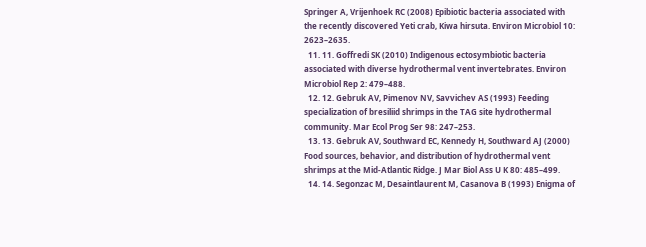Springer A, Vrijenhoek RC (2008) Epibiotic bacteria associated with the recently discovered Yeti crab, Kiwa hirsuta. Environ Microbiol 10: 2623–2635.
  11. 11. Goffredi SK (2010) Indigenous ectosymbiotic bacteria associated with diverse hydrothermal vent invertebrates. Environ Microbiol Rep 2: 479–488.
  12. 12. Gebruk AV, Pimenov NV, Savvichev AS (1993) Feeding specialization of bresiliid shrimps in the TAG site hydrothermal community. Mar Ecol Prog Ser 98: 247–253.
  13. 13. Gebruk AV, Southward EC, Kennedy H, Southward AJ (2000) Food sources, behavior, and distribution of hydrothermal vent shrimps at the Mid-Atlantic Ridge. J Mar Biol Ass U K 80: 485–499.
  14. 14. Segonzac M, Desaintlaurent M, Casanova B (1993) Enigma of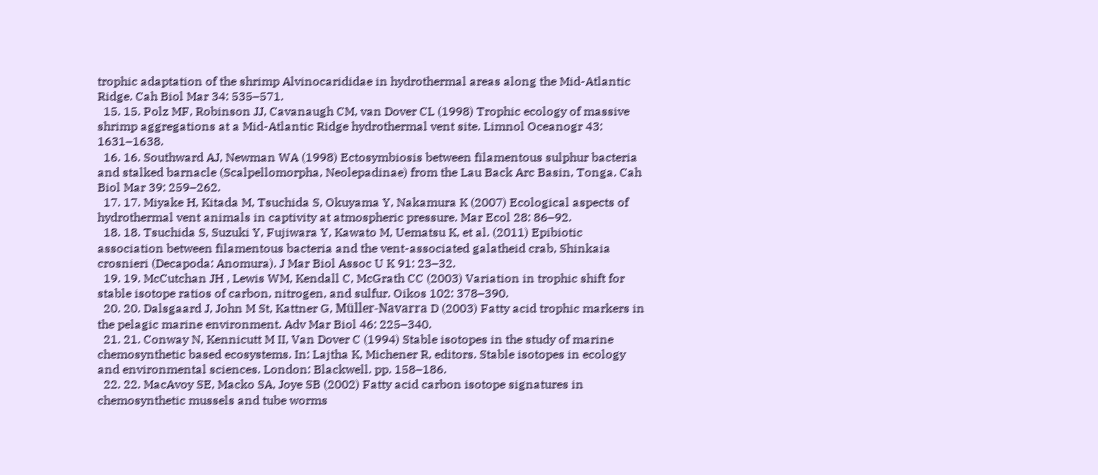trophic adaptation of the shrimp Alvinocarididae in hydrothermal areas along the Mid-Atlantic Ridge. Cah Biol Mar 34: 535–571.
  15. 15. Polz MF, Robinson JJ, Cavanaugh CM, van Dover CL (1998) Trophic ecology of massive shrimp aggregations at a Mid-Atlantic Ridge hydrothermal vent site. Limnol Oceanogr 43: 1631–1638.
  16. 16. Southward AJ, Newman WA (1998) Ectosymbiosis between filamentous sulphur bacteria and stalked barnacle (Scalpellomorpha, Neolepadinae) from the Lau Back Arc Basin, Tonga. Cah Biol Mar 39: 259–262.
  17. 17. Miyake H, Kitada M, Tsuchida S, Okuyama Y, Nakamura K (2007) Ecological aspects of hydrothermal vent animals in captivity at atmospheric pressure. Mar Ecol 28: 86–92.
  18. 18. Tsuchida S, Suzuki Y, Fujiwara Y, Kawato M, Uematsu K, et al. (2011) Epibiotic association between filamentous bacteria and the vent-associated galatheid crab, Shinkaia crosnieri (Decapoda: Anomura). J Mar Biol Assoc U K 91: 23–32.
  19. 19. McCutchan JH , Lewis WM, Kendall C, McGrath CC (2003) Variation in trophic shift for stable isotope ratios of carbon, nitrogen, and sulfur. Oikos 102: 378–390.
  20. 20. Dalsgaard J, John M St, Kattner G, Müller-Navarra D (2003) Fatty acid trophic markers in the pelagic marine environment. Adv Mar Biol 46: 225–340.
  21. 21. Conway N, Kennicutt M II, Van Dover C (1994) Stable isotopes in the study of marine chemosynthetic based ecosystems. In: Lajtha K, Michener R, editors. Stable isotopes in ecology and environmental sciences. London: Blackwell. pp. 158–186.
  22. 22. MacAvoy SE, Macko SA, Joye SB (2002) Fatty acid carbon isotope signatures in chemosynthetic mussels and tube worms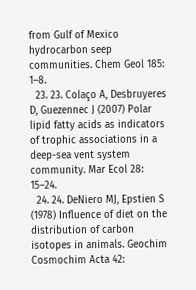from Gulf of Mexico hydrocarbon seep communities. Chem Geol 185: 1–8.
  23. 23. Colaço A, Desbruyeres D, Guezennec J (2007) Polar lipid fatty acids as indicators of trophic associations in a deep-sea vent system community. Mar Ecol 28: 15–24.
  24. 24. DeNiero MJ, Epstien S (1978) Influence of diet on the distribution of carbon isotopes in animals. Geochim Cosmochim Acta 42: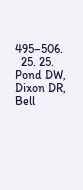495–506.
  25. 25. Pond DW, Dixon DR, Bell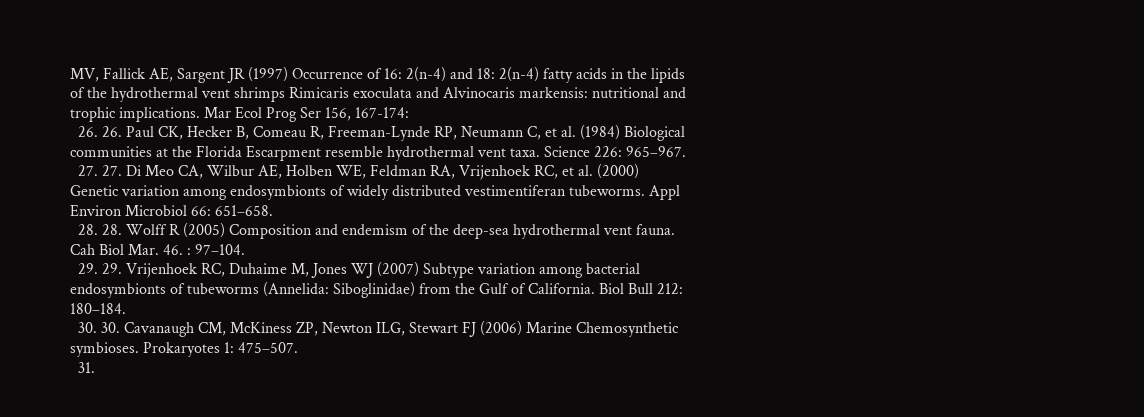MV, Fallick AE, Sargent JR (1997) Occurrence of 16: 2(n-4) and 18: 2(n-4) fatty acids in the lipids of the hydrothermal vent shrimps Rimicaris exoculata and Alvinocaris markensis: nutritional and trophic implications. Mar Ecol Prog Ser 156, 167-174:
  26. 26. Paul CK, Hecker B, Comeau R, Freeman-Lynde RP, Neumann C, et al. (1984) Biological communities at the Florida Escarpment resemble hydrothermal vent taxa. Science 226: 965–967.
  27. 27. Di Meo CA, Wilbur AE, Holben WE, Feldman RA, Vrijenhoek RC, et al. (2000) Genetic variation among endosymbionts of widely distributed vestimentiferan tubeworms. Appl Environ Microbiol 66: 651–658.
  28. 28. Wolff R (2005) Composition and endemism of the deep-sea hydrothermal vent fauna. Cah Biol Mar. 46. : 97–104.
  29. 29. Vrijenhoek RC, Duhaime M, Jones WJ (2007) Subtype variation among bacterial endosymbionts of tubeworms (Annelida: Siboglinidae) from the Gulf of California. Biol Bull 212: 180–184.
  30. 30. Cavanaugh CM, McKiness ZP, Newton ILG, Stewart FJ (2006) Marine Chemosynthetic symbioses. Prokaryotes 1: 475–507.
  31.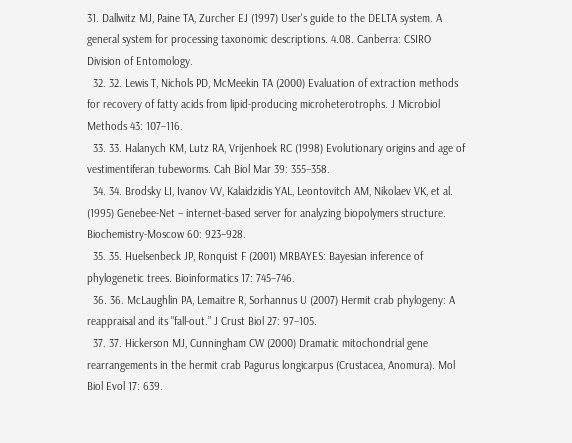31. Dallwitz MJ, Paine TA, Zurcher EJ (1997) User's guide to the DELTA system. A general system for processing taxonomic descriptions. 4.08. Canberra: CSIRO Division of Entomology.
  32. 32. Lewis T, Nichols PD, McMeekin TA (2000) Evaluation of extraction methods for recovery of fatty acids from lipid-producing microheterotrophs. J Microbiol Methods 43: 107–116.
  33. 33. Halanych KM, Lutz RA, Vrijenhoek RC (1998) Evolutionary origins and age of vestimentiferan tubeworms. Cah Biol Mar 39: 355–358.
  34. 34. Brodsky LI, Ivanov VV, Kalaidzidis YAL, Leontovitch AM, Nikolaev VK, et al. (1995) Genebee-Net – internet-based server for analyzing biopolymers structure. Biochemistry-Moscow 60: 923–928.
  35. 35. Huelsenbeck JP, Ronquist F (2001) MRBAYES: Bayesian inference of phylogenetic trees. Bioinformatics 17: 745–746.
  36. 36. McLaughlin PA, Lemaitre R, Sorhannus U (2007) Hermit crab phylogeny: A reappraisal and its "fall-out.” J Crust Biol 27: 97–105.
  37. 37. Hickerson MJ, Cunningham CW (2000) Dramatic mitochondrial gene rearrangements in the hermit crab Pagurus longicarpus (Crustacea, Anomura). Mol Biol Evol 17: 639.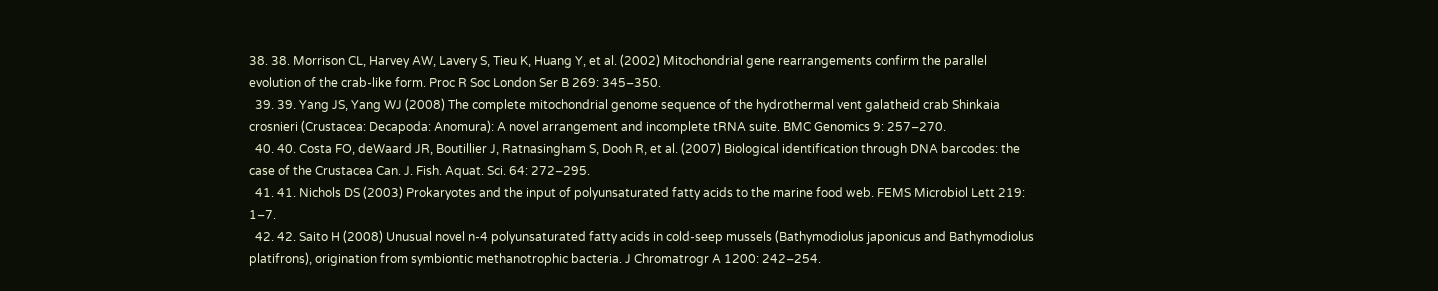38. 38. Morrison CL, Harvey AW, Lavery S, Tieu K, Huang Y, et al. (2002) Mitochondrial gene rearrangements confirm the parallel evolution of the crab-like form. Proc R Soc London Ser B 269: 345–350.
  39. 39. Yang JS, Yang WJ (2008) The complete mitochondrial genome sequence of the hydrothermal vent galatheid crab Shinkaia crosnieri (Crustacea: Decapoda: Anomura): A novel arrangement and incomplete tRNA suite. BMC Genomics 9: 257–270.
  40. 40. Costa FO, deWaard JR, Boutillier J, Ratnasingham S, Dooh R, et al. (2007) Biological identification through DNA barcodes: the case of the Crustacea Can. J. Fish. Aquat. Sci. 64: 272–295.
  41. 41. Nichols DS (2003) Prokaryotes and the input of polyunsaturated fatty acids to the marine food web. FEMS Microbiol Lett 219: 1–7.
  42. 42. Saito H (2008) Unusual novel n-4 polyunsaturated fatty acids in cold-seep mussels (Bathymodiolus japonicus and Bathymodiolus platifrons), origination from symbiontic methanotrophic bacteria. J Chromatrogr A 1200: 242–254.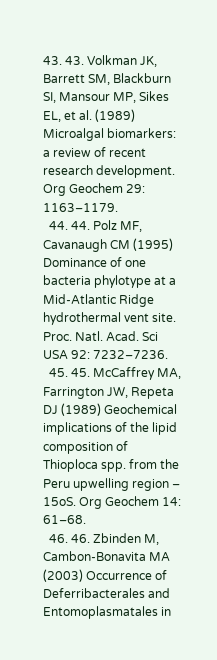43. 43. Volkman JK, Barrett SM, Blackburn SI, Mansour MP, Sikes EL, et al. (1989) Microalgal biomarkers: a review of recent research development. Org Geochem 29: 1163–1179.
  44. 44. Polz MF, Cavanaugh CM (1995) Dominance of one bacteria phylotype at a Mid-Atlantic Ridge hydrothermal vent site. Proc. Natl. Acad. Sci USA 92: 7232–7236.
  45. 45. McCaffrey MA, Farrington JW, Repeta DJ (1989) Geochemical implications of the lipid composition of Thioploca spp. from the Peru upwelling region – 15oS. Org Geochem 14: 61–68.
  46. 46. Zbinden M, Cambon-Bonavita MA (2003) Occurrence of Deferribacterales and Entomoplasmatales in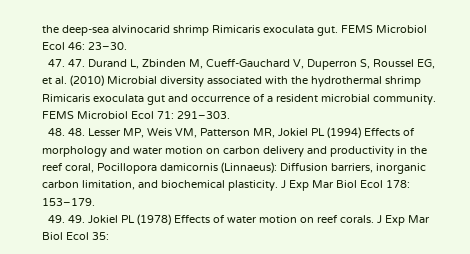the deep-sea alvinocarid shrimp Rimicaris exoculata gut. FEMS Microbiol Ecol 46: 23–30.
  47. 47. Durand L, Zbinden M, Cueff-Gauchard V, Duperron S, Roussel EG, et al. (2010) Microbial diversity associated with the hydrothermal shrimp Rimicaris exoculata gut and occurrence of a resident microbial community. FEMS Microbiol Ecol 71: 291–303.
  48. 48. Lesser MP, Weis VM, Patterson MR, Jokiel PL (1994) Effects of morphology and water motion on carbon delivery and productivity in the reef coral, Pocillopora damicornis (Linnaeus): Diffusion barriers, inorganic carbon limitation, and biochemical plasticity. J Exp Mar Biol Ecol 178: 153–179.
  49. 49. Jokiel PL (1978) Effects of water motion on reef corals. J Exp Mar Biol Ecol 35: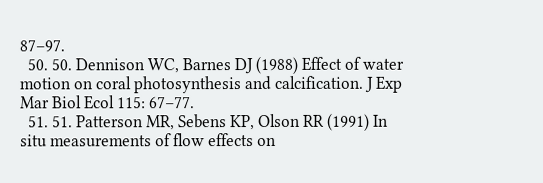87–97.
  50. 50. Dennison WC, Barnes DJ (1988) Effect of water motion on coral photosynthesis and calcification. J Exp Mar Biol Ecol 115: 67–77.
  51. 51. Patterson MR, Sebens KP, Olson RR (1991) In situ measurements of flow effects on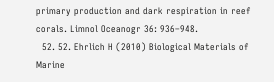primary production and dark respiration in reef corals. Limnol Oceanogr 36: 936–948.
  52. 52. Ehrlich H (2010) Biological Materials of Marine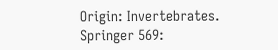Origin: Invertebrates. Springer 569: